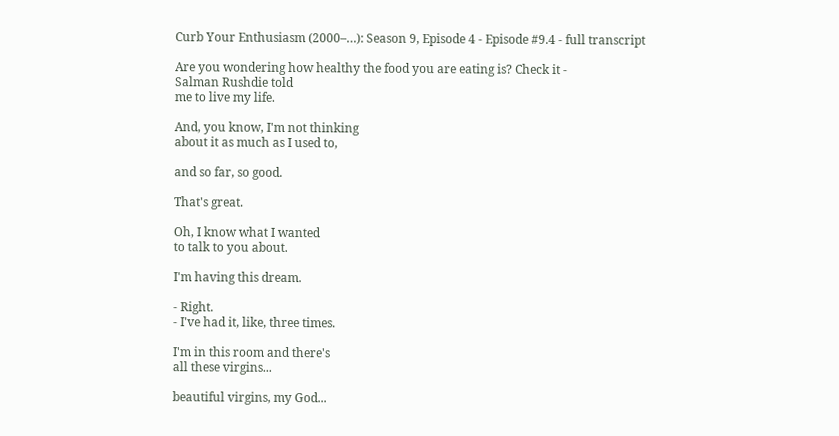Curb Your Enthusiasm (2000–…): Season 9, Episode 4 - Episode #9.4 - full transcript

Are you wondering how healthy the food you are eating is? Check it -
Salman Rushdie told
me to live my life.

And, you know, I'm not thinking
about it as much as I used to,

and so far, so good.

That's great.

Oh, I know what I wanted
to talk to you about.

I'm having this dream.

- Right.
- I've had it, like, three times.

I'm in this room and there's
all these virgins...

beautiful virgins, my God...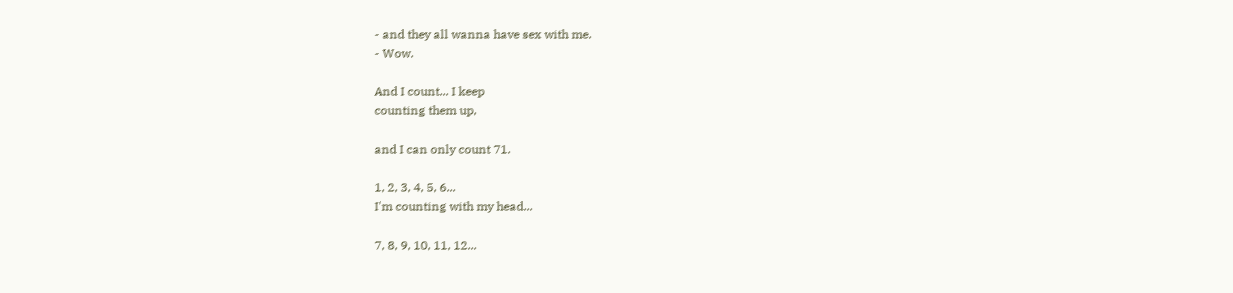- and they all wanna have sex with me.
- Wow.

And I count... I keep
counting them up,

and I can only count 71.

1, 2, 3, 4, 5, 6...
I'm counting with my head...

7, 8, 9, 10, 11, 12...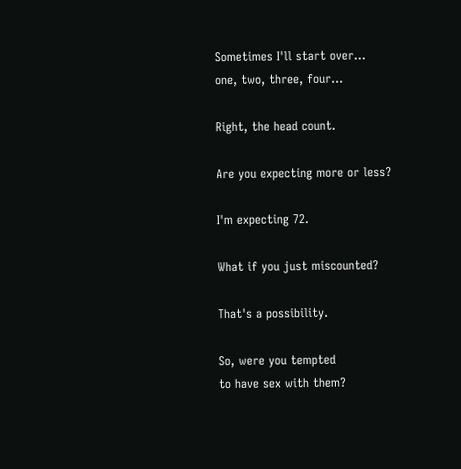Sometimes I'll start over...
one, two, three, four...

Right, the head count.

Are you expecting more or less?

I'm expecting 72.

What if you just miscounted?

That's a possibility.

So, were you tempted
to have sex with them?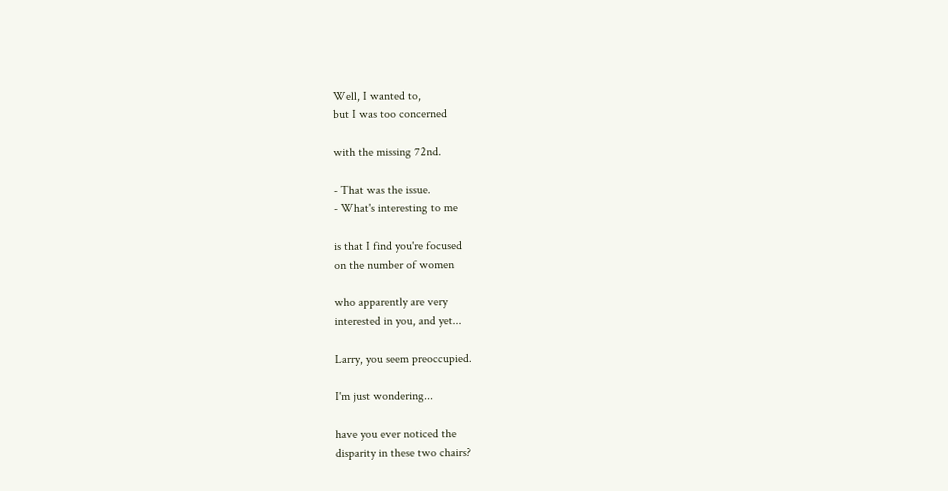Well, I wanted to,
but I was too concerned

with the missing 72nd.

- That was the issue.
- What's interesting to me

is that I find you're focused
on the number of women

who apparently are very
interested in you, and yet...

Larry, you seem preoccupied.

I'm just wondering...

have you ever noticed the
disparity in these two chairs?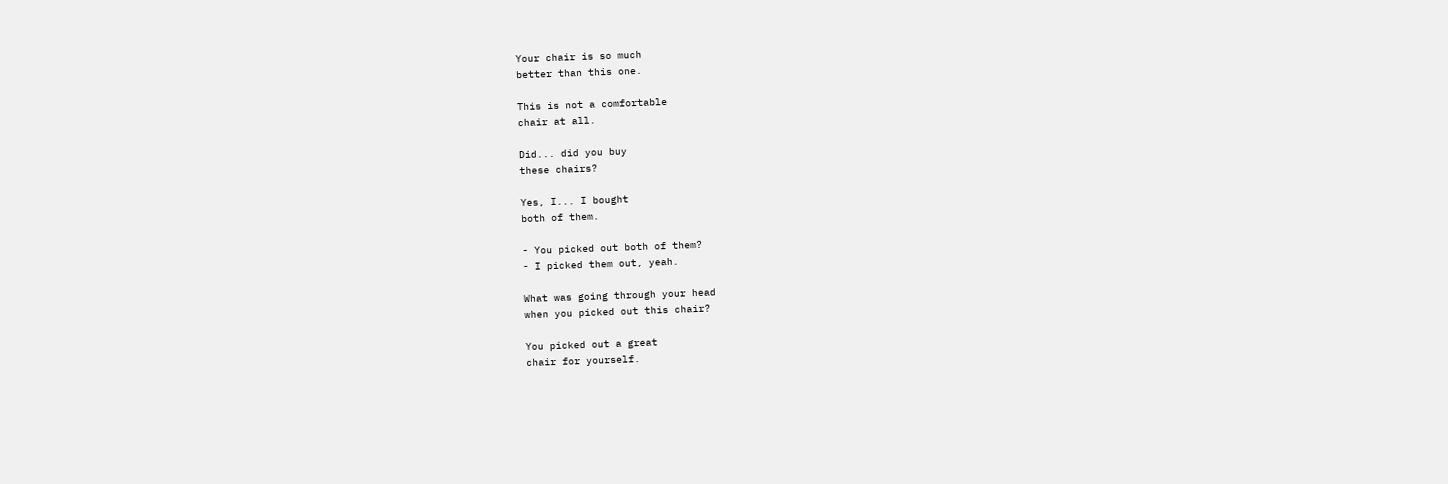Your chair is so much
better than this one.

This is not a comfortable
chair at all.

Did... did you buy
these chairs?

Yes, I... I bought
both of them.

- You picked out both of them?
- I picked them out, yeah.

What was going through your head
when you picked out this chair?

You picked out a great
chair for yourself.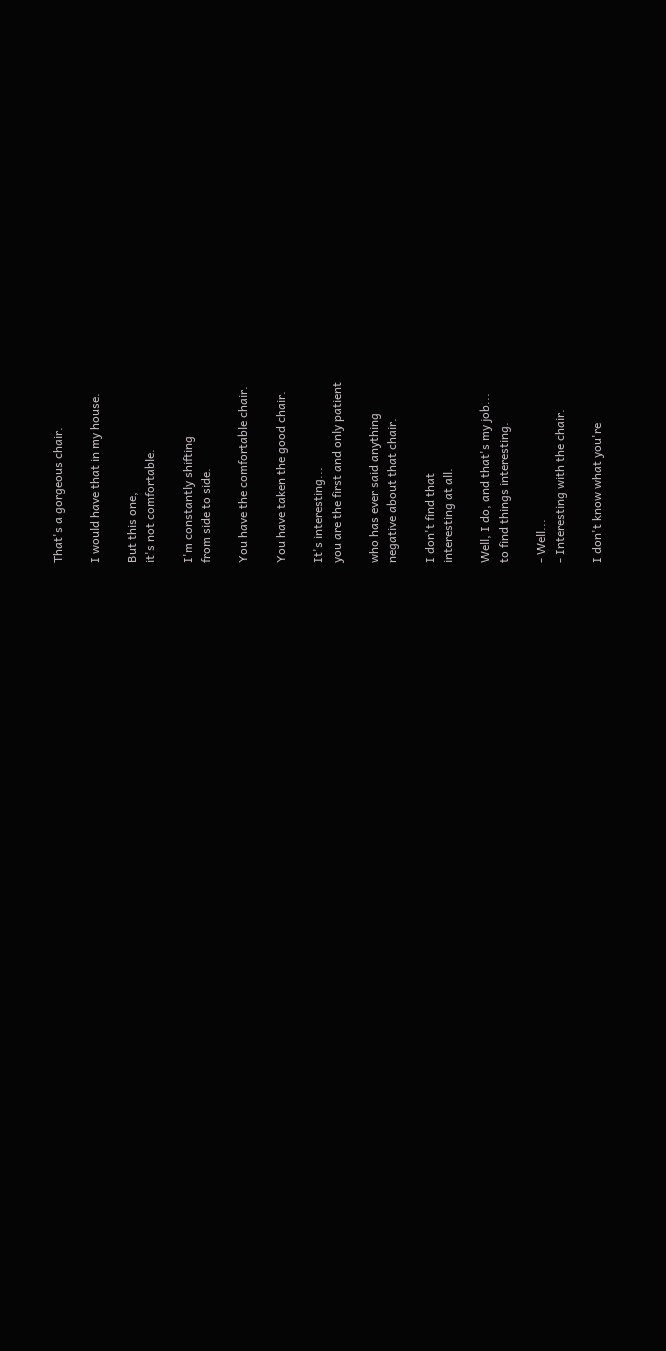That's a gorgeous chair.

I would have that in my house.

But this one,
it's not comfortable.

I'm constantly shifting
from side to side.

You have the comfortable chair.

You have taken the good chair.

It's interesting...
you are the first and only patient

who has ever said anything
negative about that chair.

I don't find that
interesting at all.

Well, I do, and that's my job...
to find things interesting.

- Well...
- Interesting with the chair.

I don't know what you're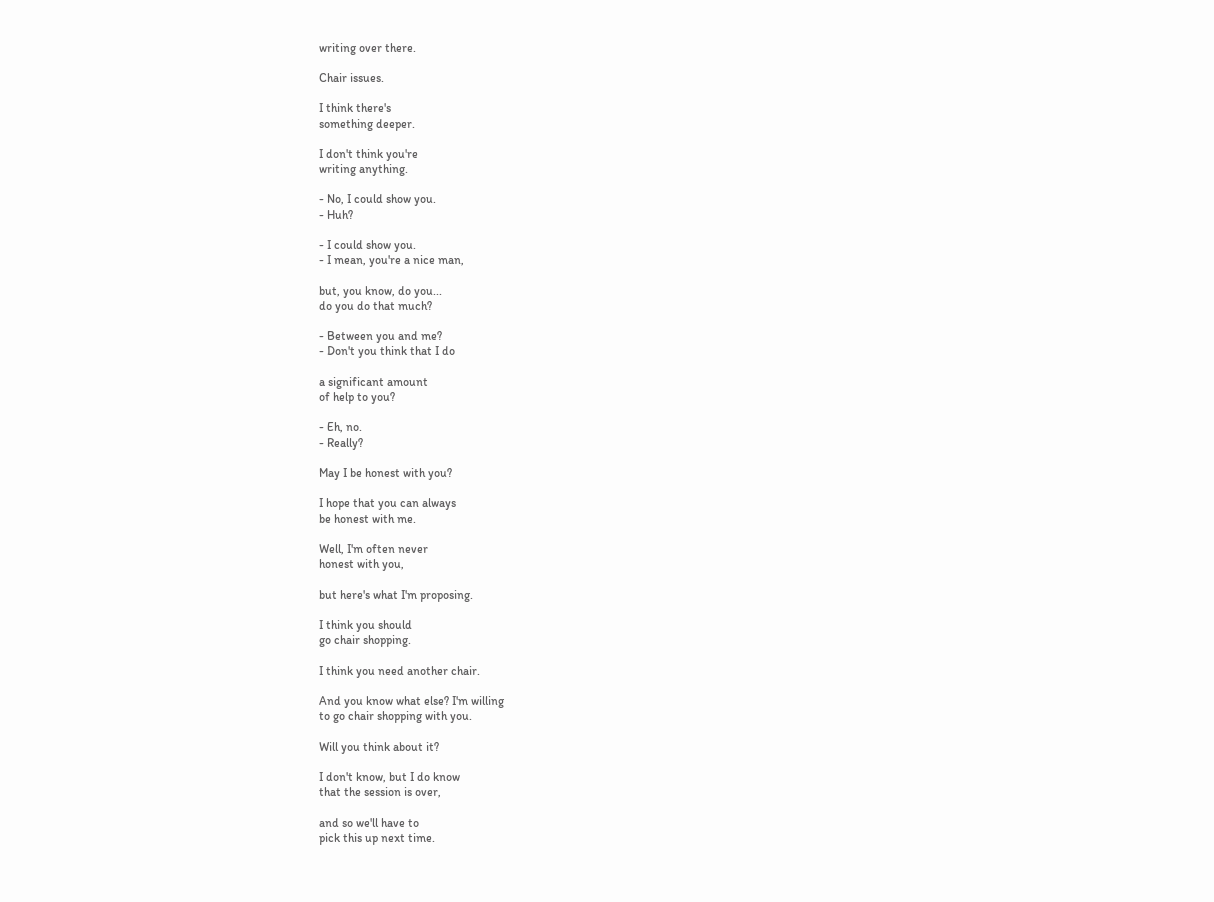writing over there.

Chair issues.

I think there's
something deeper.

I don't think you're
writing anything.

- No, I could show you.
- Huh?

- I could show you.
- I mean, you're a nice man,

but, you know, do you...
do you do that much?

- Between you and me?
- Don't you think that I do

a significant amount
of help to you?

- Eh, no.
- Really?

May I be honest with you?

I hope that you can always
be honest with me.

Well, I'm often never
honest with you,

but here's what I'm proposing.

I think you should
go chair shopping.

I think you need another chair.

And you know what else? I'm willing
to go chair shopping with you.

Will you think about it?

I don't know, but I do know
that the session is over,

and so we'll have to
pick this up next time.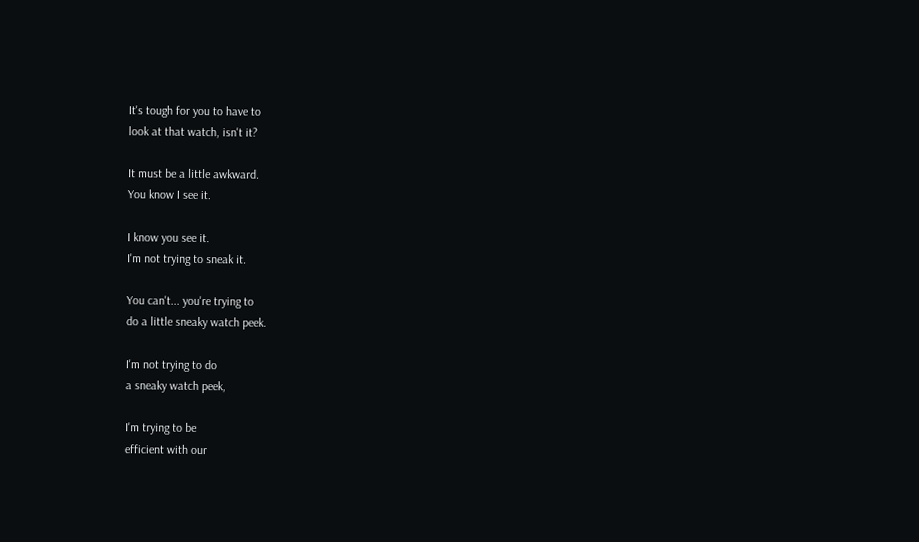It's tough for you to have to
look at that watch, isn't it?

It must be a little awkward.
You know I see it.

I know you see it.
I'm not trying to sneak it.

You can't... you're trying to
do a little sneaky watch peek.

I'm not trying to do
a sneaky watch peek,

I'm trying to be
efficient with our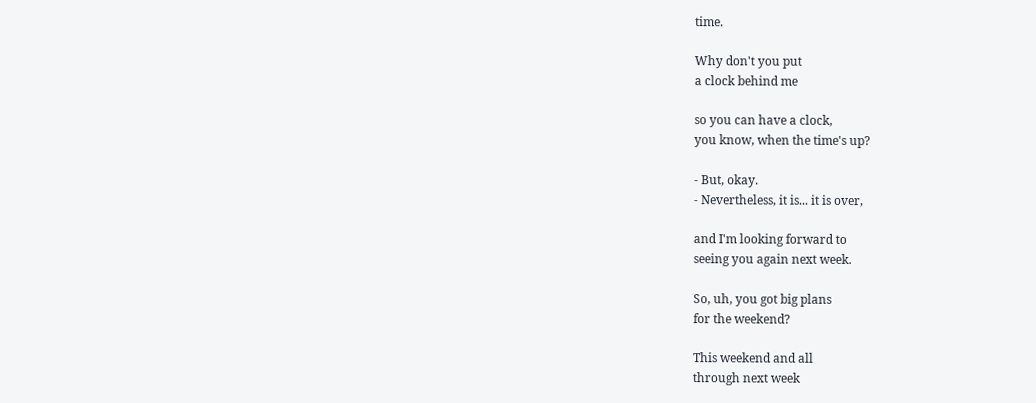time.

Why don't you put
a clock behind me

so you can have a clock,
you know, when the time's up?

- But, okay.
- Nevertheless, it is... it is over,

and I'm looking forward to
seeing you again next week.

So, uh, you got big plans
for the weekend?

This weekend and all
through next week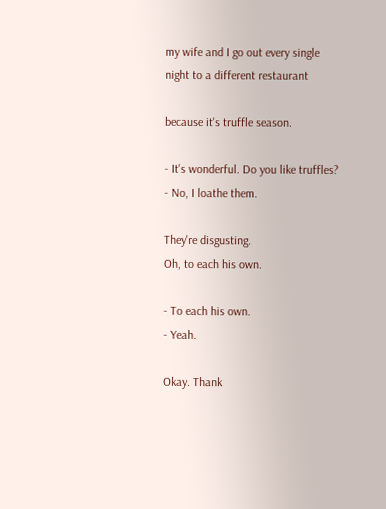my wife and I go out every single
night to a different restaurant

because it's truffle season.

- It's wonderful. Do you like truffles?
- No, I loathe them.

They're disgusting.
Oh, to each his own.

- To each his own.
- Yeah.

Okay. Thank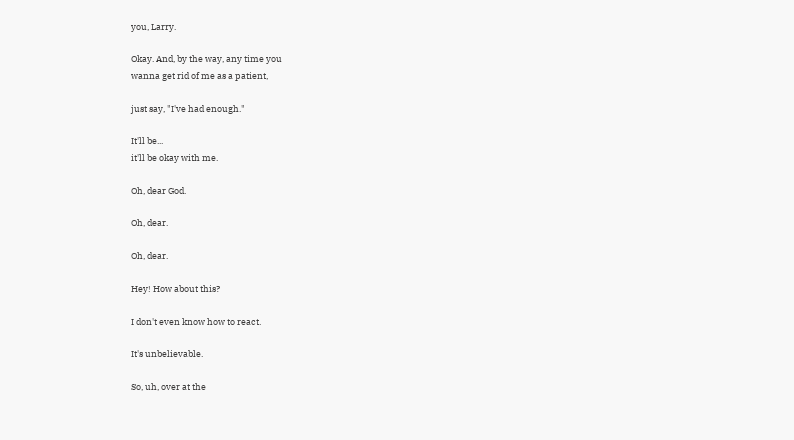you, Larry.

Okay. And, by the way, any time you
wanna get rid of me as a patient,

just say, "I've had enough."

It'll be...
it'll be okay with me.

Oh, dear God.

Oh, dear.

Oh, dear.

Hey! How about this?

I don't even know how to react.

It's unbelievable.

So, uh, over at the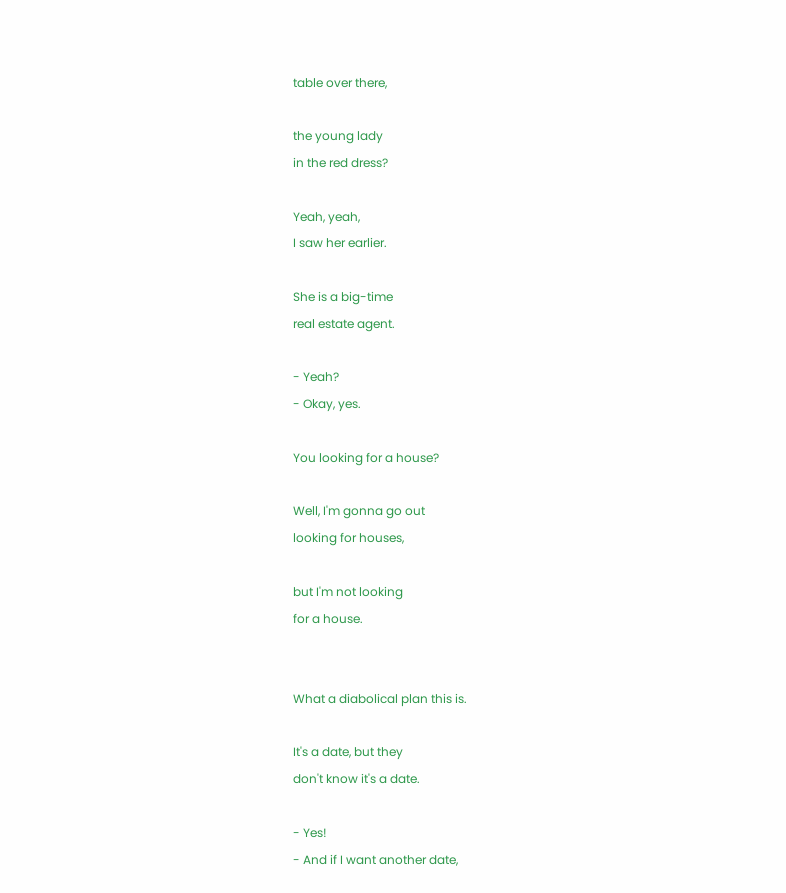table over there,

the young lady
in the red dress?

Yeah, yeah,
I saw her earlier.

She is a big-time
real estate agent.

- Yeah?
- Okay, yes.

You looking for a house?

Well, I'm gonna go out
looking for houses,

but I'm not looking
for a house.


What a diabolical plan this is.

It's a date, but they
don't know it's a date.

- Yes!
- And if I want another date,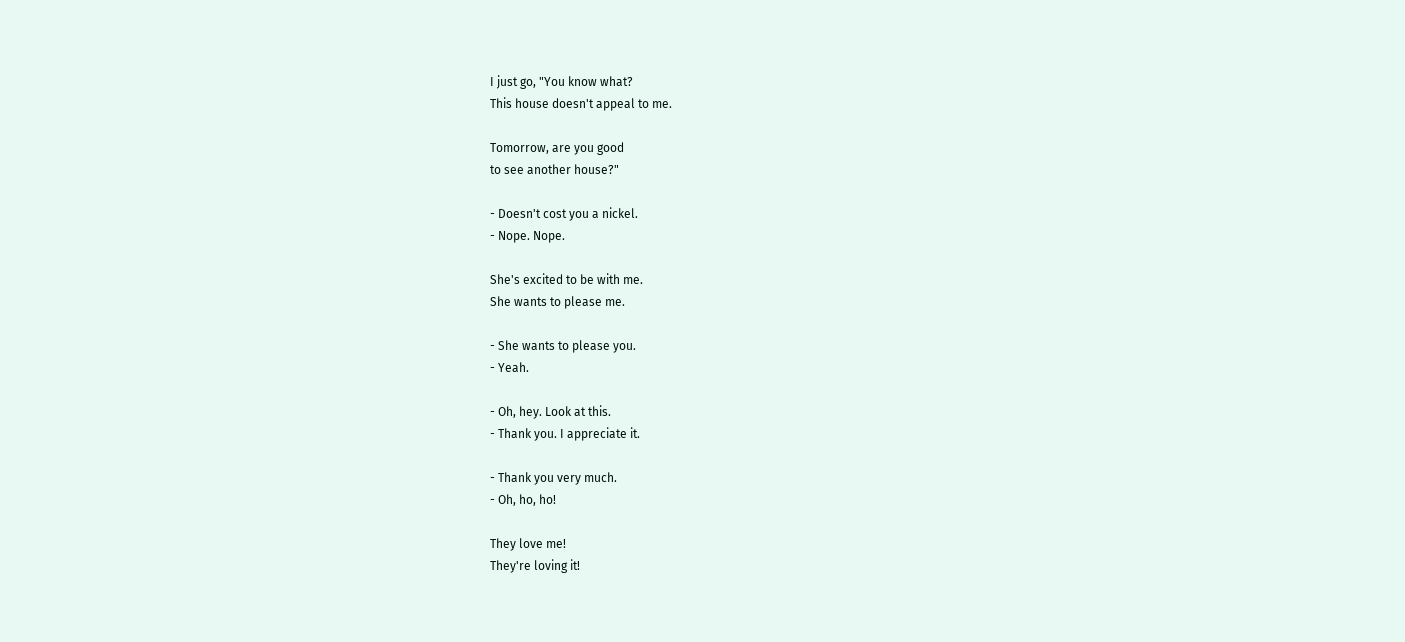I just go, "You know what?
This house doesn't appeal to me.

Tomorrow, are you good
to see another house?"

- Doesn't cost you a nickel.
- Nope. Nope.

She's excited to be with me.
She wants to please me.

- She wants to please you.
- Yeah.

- Oh, hey. Look at this.
- Thank you. I appreciate it.

- Thank you very much.
- Oh, ho, ho!

They love me!
They're loving it!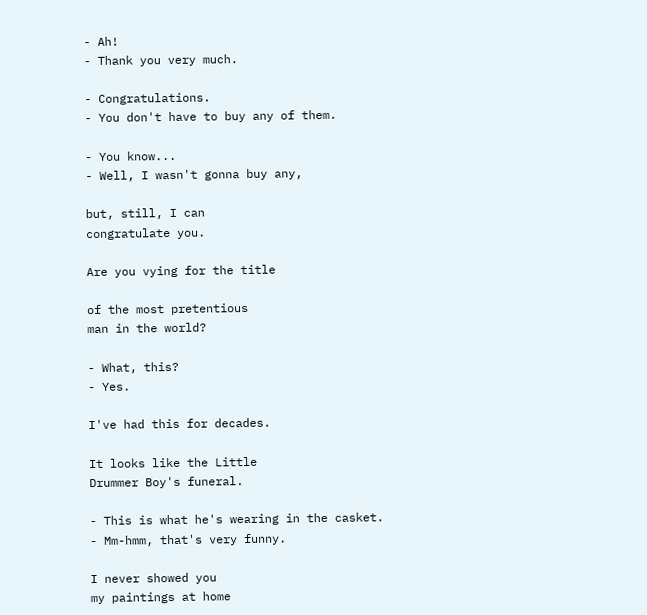- Ah!
- Thank you very much.

- Congratulations.
- You don't have to buy any of them.

- You know...
- Well, I wasn't gonna buy any,

but, still, I can
congratulate you.

Are you vying for the title

of the most pretentious
man in the world?

- What, this?
- Yes.

I've had this for decades.

It looks like the Little
Drummer Boy's funeral.

- This is what he's wearing in the casket.
- Mm-hmm, that's very funny.

I never showed you
my paintings at home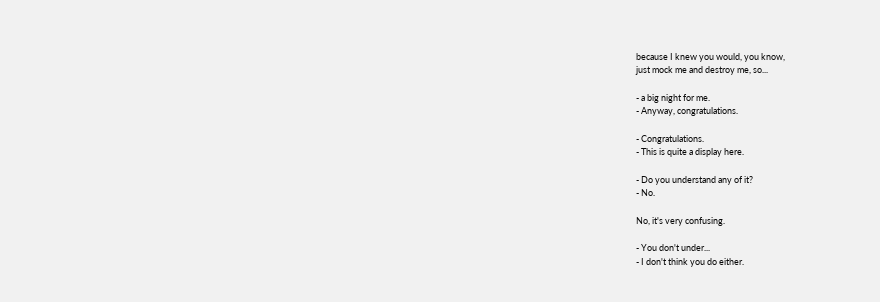because I knew you would, you know,
just mock me and destroy me, so...

- a big night for me.
- Anyway, congratulations.

- Congratulations.
- This is quite a display here.

- Do you understand any of it?
- No.

No, it's very confusing.

- You don't under...
- I don't think you do either.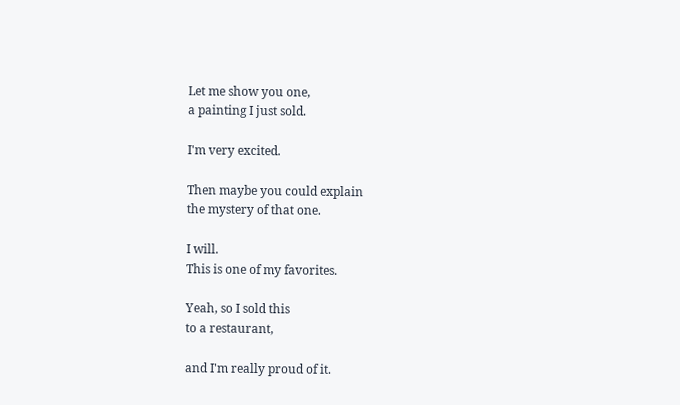Let me show you one,
a painting I just sold.

I'm very excited.

Then maybe you could explain
the mystery of that one.

I will.
This is one of my favorites.

Yeah, so I sold this
to a restaurant,

and I'm really proud of it.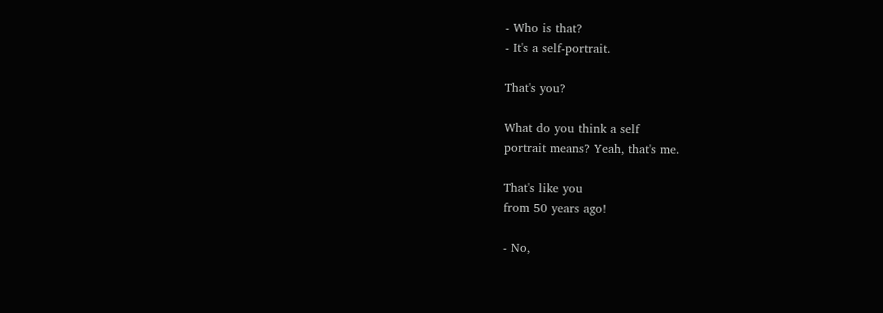- Who is that?
- It's a self-portrait.

That's you?

What do you think a self
portrait means? Yeah, that's me.

That's like you
from 50 years ago!

- No,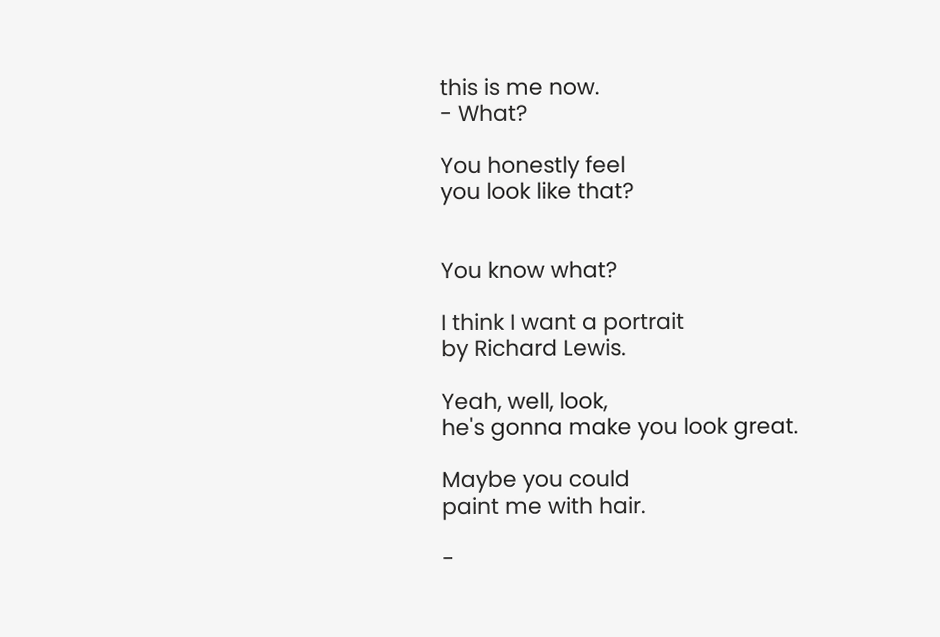this is me now.
- What?

You honestly feel
you look like that?


You know what?

I think I want a portrait
by Richard Lewis.

Yeah, well, look,
he's gonna make you look great.

Maybe you could
paint me with hair.

-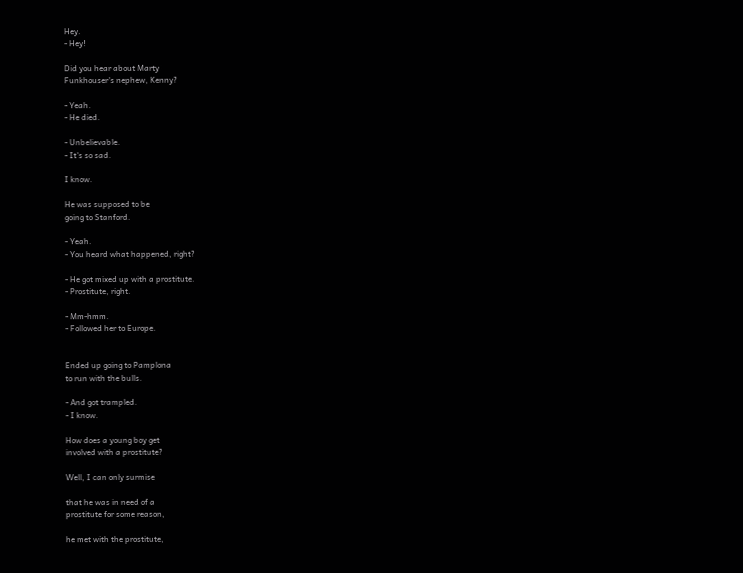Hey.
- Hey!

Did you hear about Marty
Funkhouser's nephew, Kenny?

- Yeah.
- He died.

- Unbelievable.
- It's so sad.

I know.

He was supposed to be
going to Stanford.

- Yeah.
- You heard what happened, right?

- He got mixed up with a prostitute.
- Prostitute, right.

- Mm-hmm.
- Followed her to Europe.


Ended up going to Pamplona
to run with the bulls.

- And got trampled.
- I know.

How does a young boy get
involved with a prostitute?

Well, I can only surmise

that he was in need of a
prostitute for some reason,

he met with the prostitute,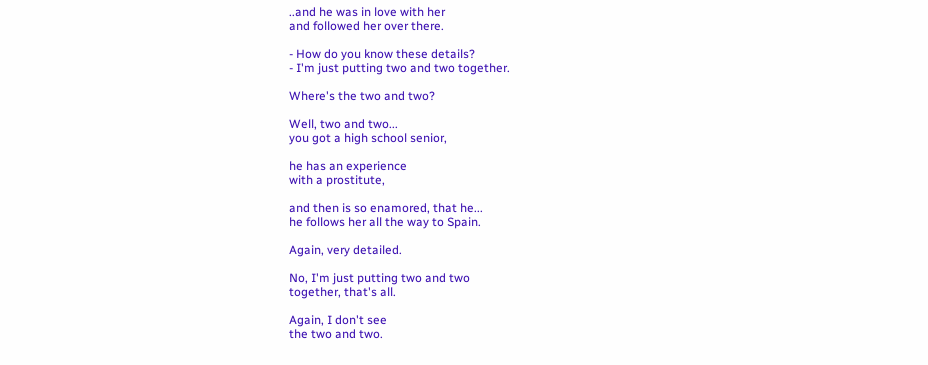..and he was in love with her
and followed her over there.

- How do you know these details?
- I'm just putting two and two together.

Where's the two and two?

Well, two and two...
you got a high school senior,

he has an experience
with a prostitute,

and then is so enamored, that he...
he follows her all the way to Spain.

Again, very detailed.

No, I'm just putting two and two
together, that's all.

Again, I don't see
the two and two.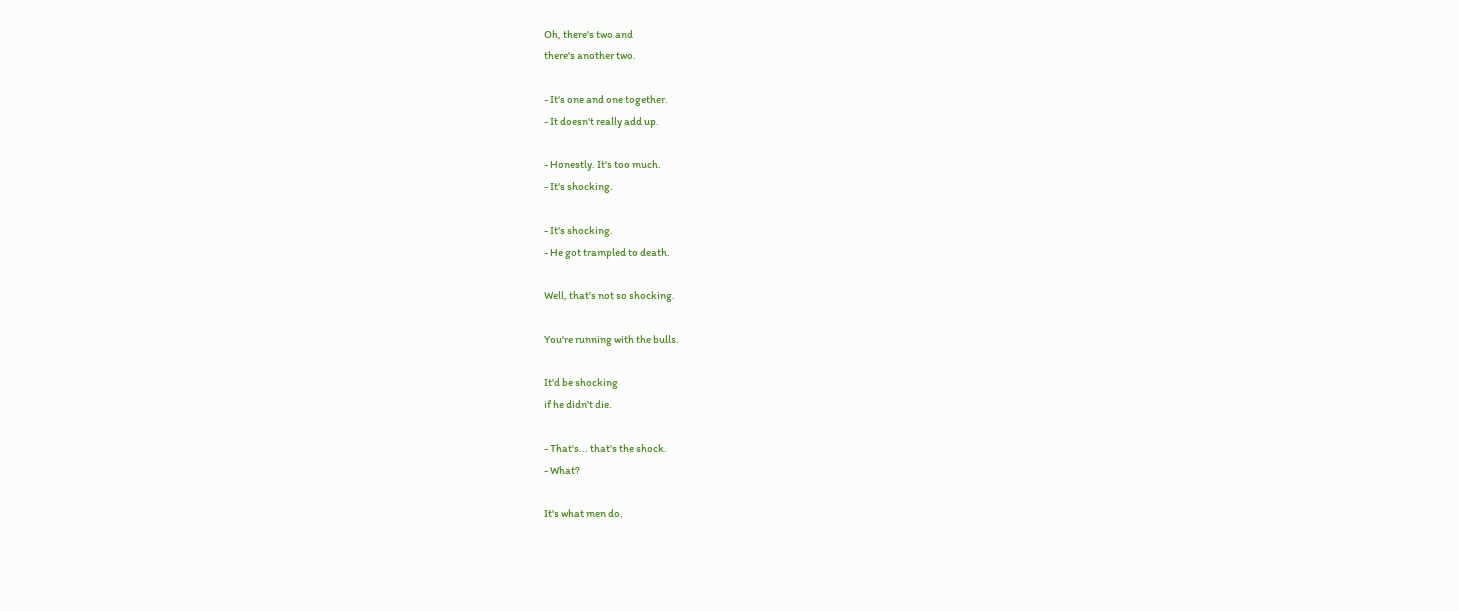Oh, there's two and
there's another two.

- It's one and one together.
- It doesn't really add up.

- Honestly. It's too much.
- It's shocking.

- It's shocking.
- He got trampled to death.

Well, that's not so shocking.

You're running with the bulls.

It'd be shocking
if he didn't die.

- That's... that's the shock.
- What?

It's what men do.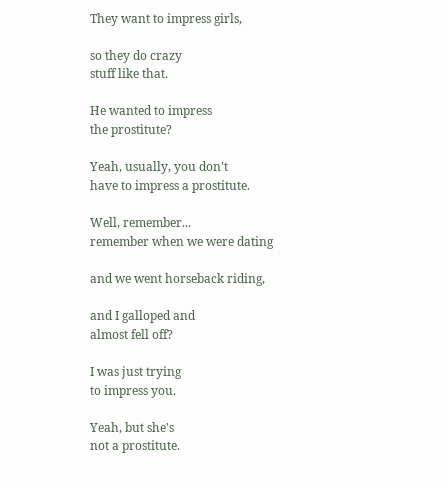They want to impress girls,

so they do crazy
stuff like that.

He wanted to impress
the prostitute?

Yeah, usually, you don't
have to impress a prostitute.

Well, remember...
remember when we were dating

and we went horseback riding,

and I galloped and
almost fell off?

I was just trying
to impress you.

Yeah, but she's
not a prostitute.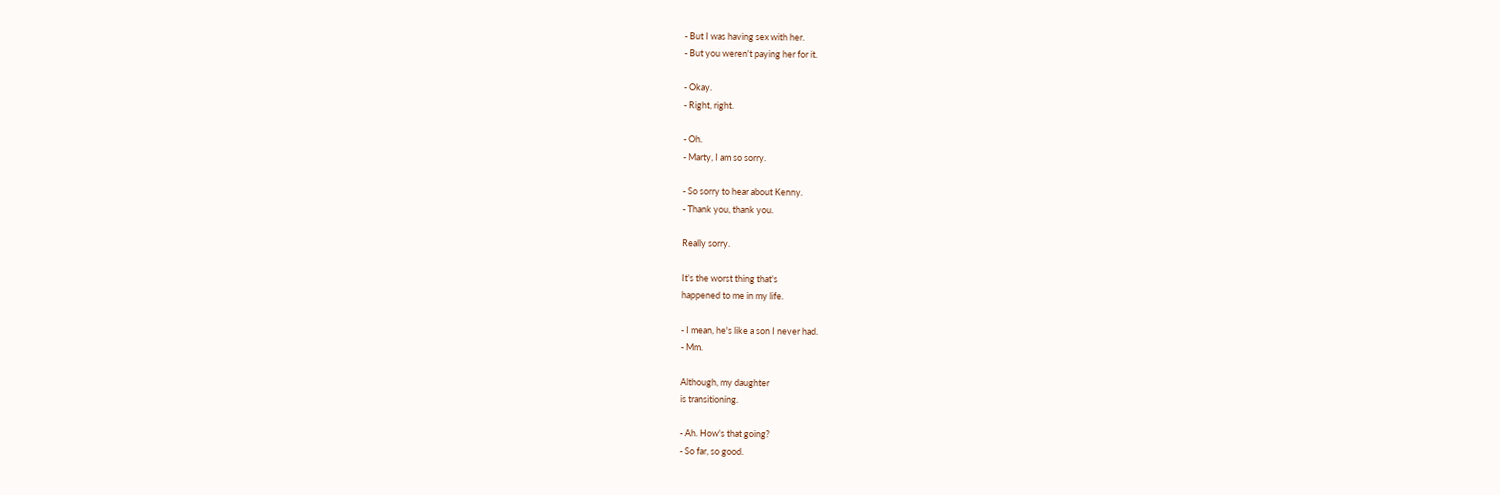- But I was having sex with her.
- But you weren't paying her for it.

- Okay.
- Right, right.

- Oh.
- Marty, I am so sorry.

- So sorry to hear about Kenny.
- Thank you, thank you.

Really sorry.

It's the worst thing that's
happened to me in my life.

- I mean, he's like a son I never had.
- Mm.

Although, my daughter
is transitioning.

- Ah. How's that going?
- So far, so good.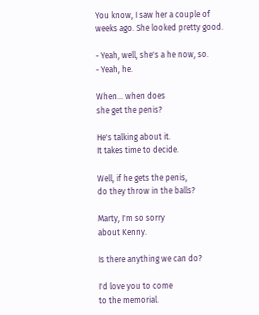You know, I saw her a couple of
weeks ago. She looked pretty good.

- Yeah, well, she's a he now, so.
- Yeah, he.

When... when does
she get the penis?

He's talking about it.
It takes time to decide.

Well, if he gets the penis,
do they throw in the balls?

Marty, I'm so sorry
about Kenny.

Is there anything we can do?

I'd love you to come
to the memorial.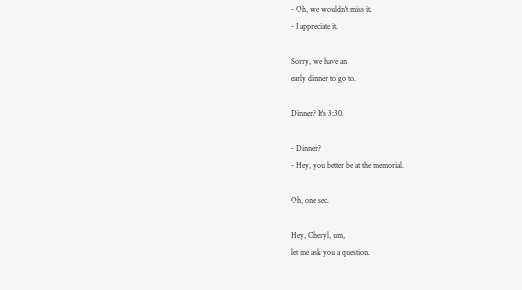- Oh, we wouldn't miss it.
- I appreciate it.

Sorry, we have an
early dinner to go to.

Dinner? It's 3:30.

- Dinner?
- Hey, you better be at the memorial.

Oh, one sec.

Hey, Cheryl, um,
let me ask you a question.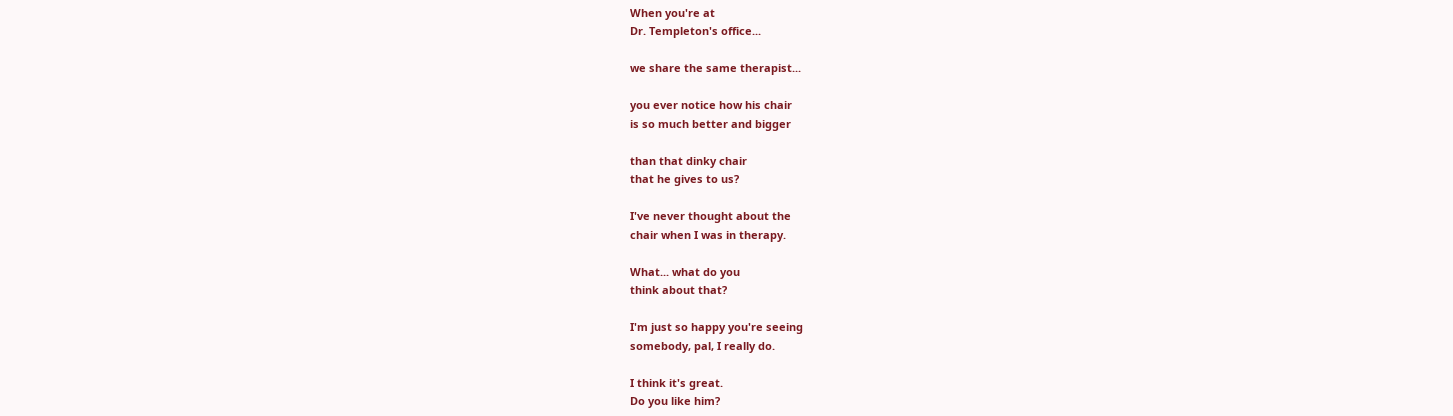When you're at
Dr. Templeton's office...

we share the same therapist...

you ever notice how his chair
is so much better and bigger

than that dinky chair
that he gives to us?

I've never thought about the
chair when I was in therapy.

What... what do you
think about that?

I'm just so happy you're seeing
somebody, pal, I really do.

I think it's great.
Do you like him?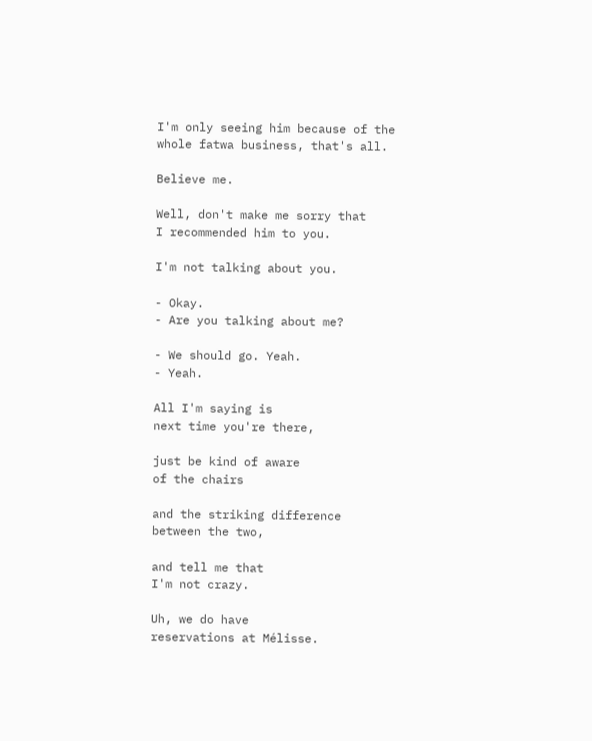I'm only seeing him because of the
whole fatwa business, that's all.

Believe me.

Well, don't make me sorry that
I recommended him to you.

I'm not talking about you.

- Okay.
- Are you talking about me?

- We should go. Yeah.
- Yeah.

All I'm saying is
next time you're there,

just be kind of aware
of the chairs

and the striking difference
between the two,

and tell me that
I'm not crazy.

Uh, we do have
reservations at Mélisse.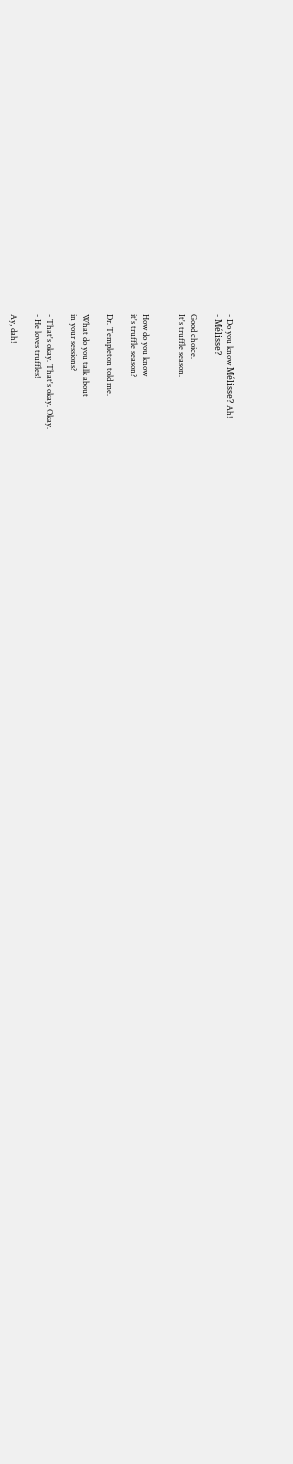- Do you know Mélisse? Ah!
- Mélisse?

Good choice.
It's truffle season.


How do you know
it's truffle season?

Dr. Templeton told me.

What do you talk about
in your sessions?

- That's okay. That's okay. Okay.
- He loves truffles!

Ay, dah!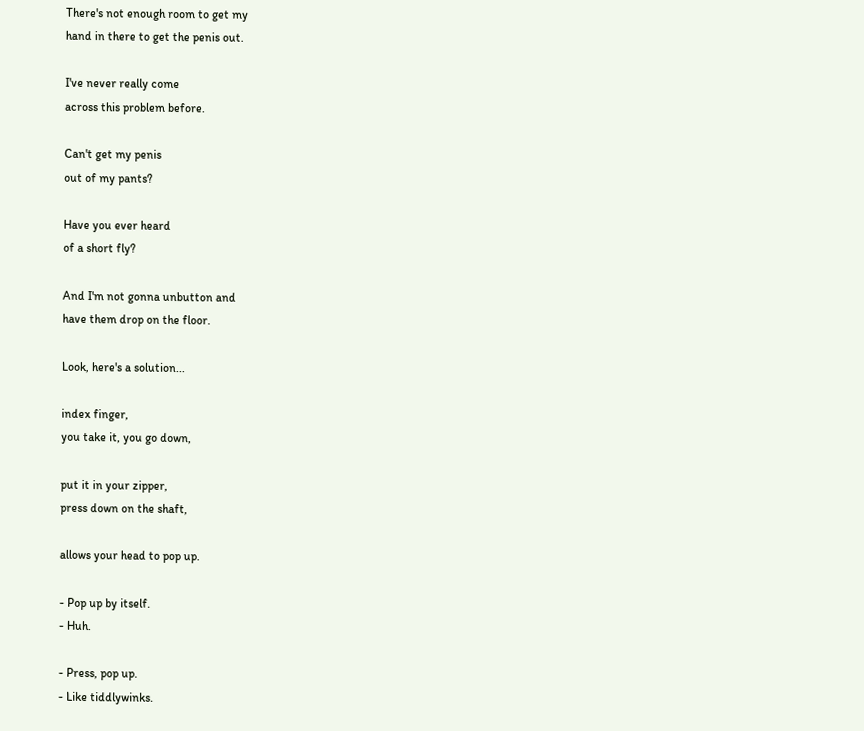There's not enough room to get my
hand in there to get the penis out.

I've never really come
across this problem before.

Can't get my penis
out of my pants?

Have you ever heard
of a short fly?

And I'm not gonna unbutton and
have them drop on the floor.

Look, here's a solution...

index finger,
you take it, you go down,

put it in your zipper,
press down on the shaft,

allows your head to pop up.

- Pop up by itself.
- Huh.

- Press, pop up.
- Like tiddlywinks.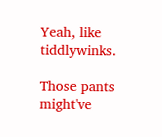Yeah, like tiddlywinks.

Those pants might've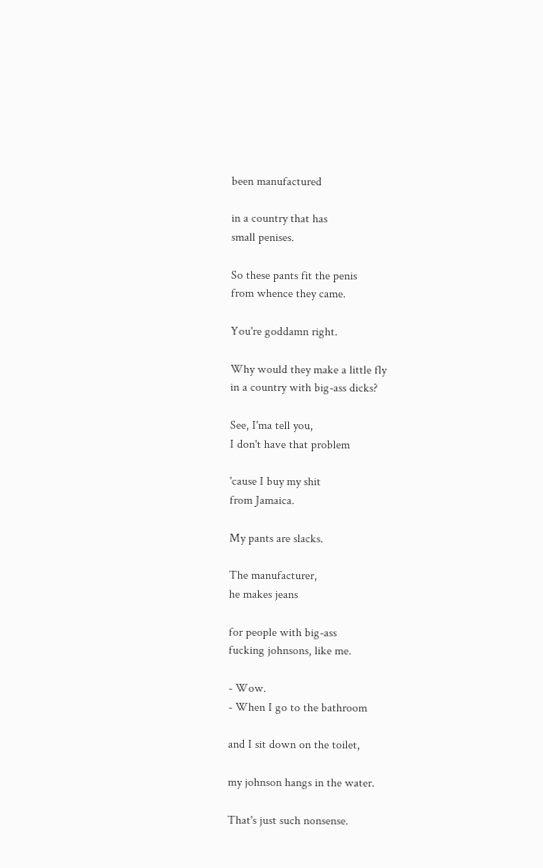been manufactured

in a country that has
small penises.

So these pants fit the penis
from whence they came.

You're goddamn right.

Why would they make a little fly
in a country with big-ass dicks?

See, I'ma tell you,
I don't have that problem

'cause I buy my shit
from Jamaica.

My pants are slacks.

The manufacturer,
he makes jeans

for people with big-ass
fucking johnsons, like me.

- Wow.
- When I go to the bathroom

and I sit down on the toilet,

my johnson hangs in the water.

That's just such nonsense.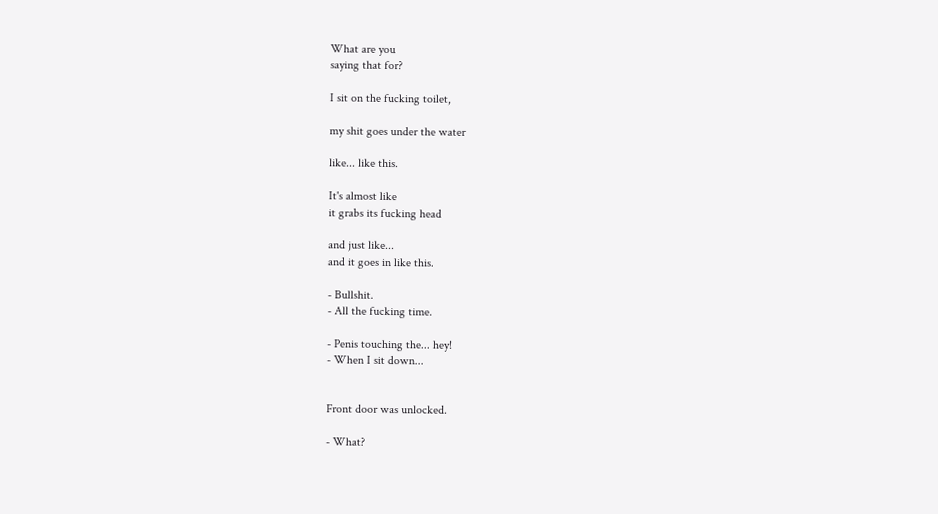What are you
saying that for?

I sit on the fucking toilet,

my shit goes under the water

like... like this.

It's almost like
it grabs its fucking head

and just like...
and it goes in like this.

- Bullshit.
- All the fucking time.

- Penis touching the... hey!
- When I sit down...


Front door was unlocked.

- What?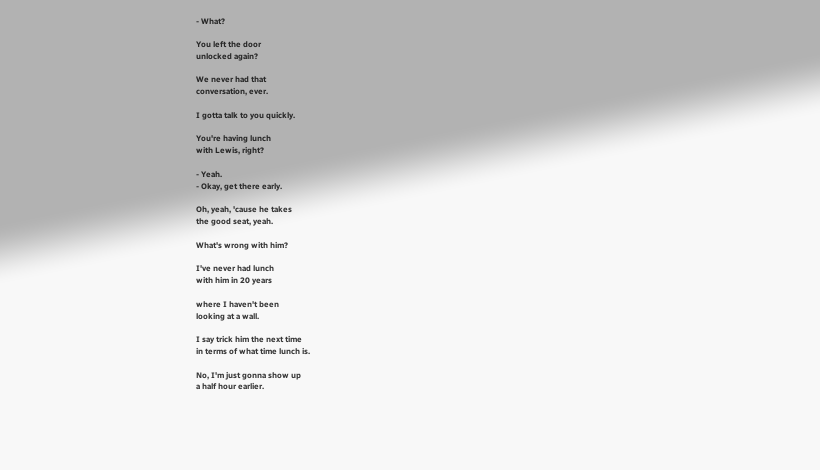- What?

You left the door
unlocked again?

We never had that
conversation, ever.

I gotta talk to you quickly.

You're having lunch
with Lewis, right?

- Yeah.
- Okay, get there early.

Oh, yeah, 'cause he takes
the good seat, yeah.

What's wrong with him?

I've never had lunch
with him in 20 years

where I haven't been
looking at a wall.

I say trick him the next time
in terms of what time lunch is.

No, I'm just gonna show up
a half hour earlier.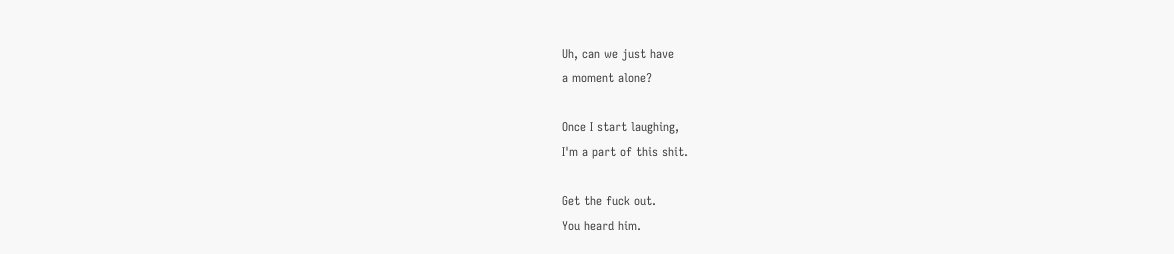Uh, can we just have
a moment alone?

Once I start laughing,
I'm a part of this shit.

Get the fuck out.
You heard him.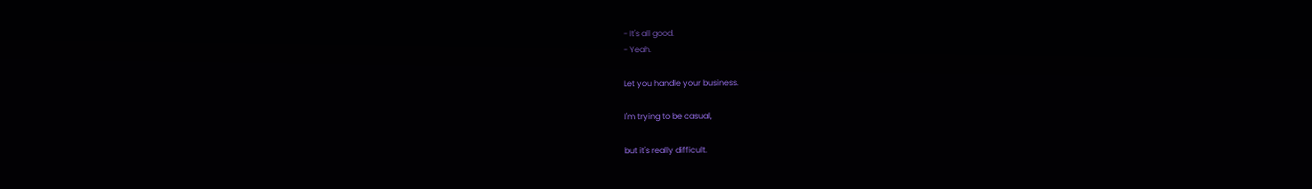- It's all good.
- Yeah.

Let you handle your business.

I'm trying to be casual,

but it's really difficult.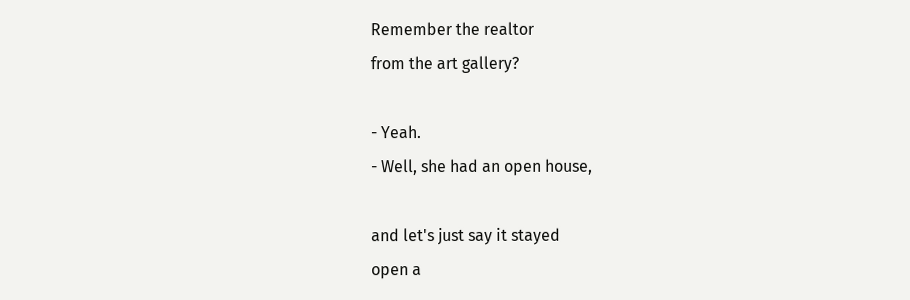Remember the realtor
from the art gallery?

- Yeah.
- Well, she had an open house,

and let's just say it stayed
open a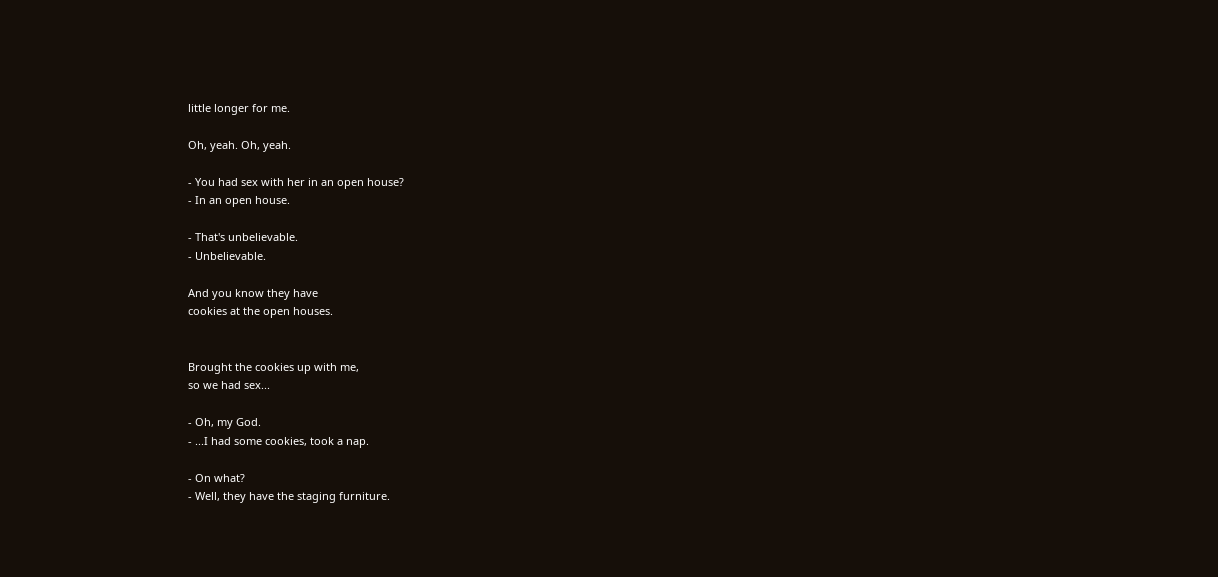little longer for me.

Oh, yeah. Oh, yeah.

- You had sex with her in an open house?
- In an open house.

- That's unbelievable.
- Unbelievable.

And you know they have
cookies at the open houses.


Brought the cookies up with me,
so we had sex...

- Oh, my God.
- ...I had some cookies, took a nap.

- On what?
- Well, they have the staging furniture.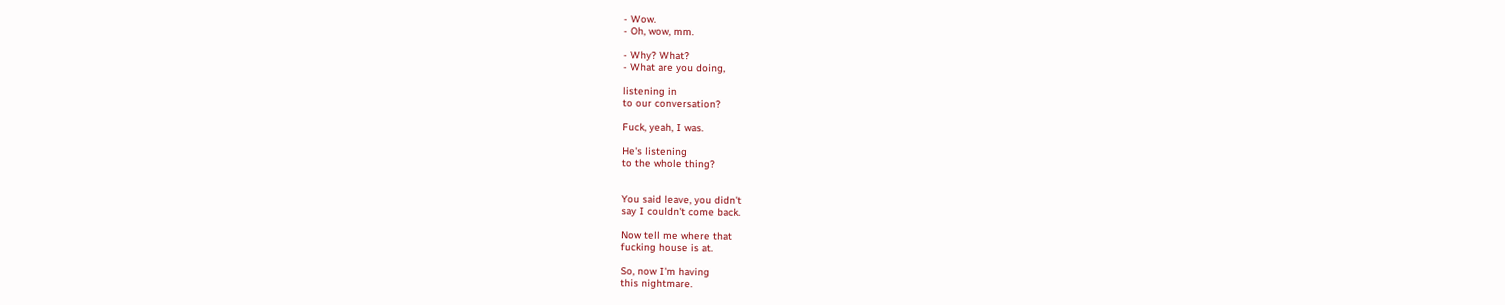- Wow.
- Oh, wow, mm.

- Why? What?
- What are you doing,

listening in
to our conversation?

Fuck, yeah, I was.

He's listening
to the whole thing?


You said leave, you didn't
say I couldn't come back.

Now tell me where that
fucking house is at.

So, now I'm having
this nightmare.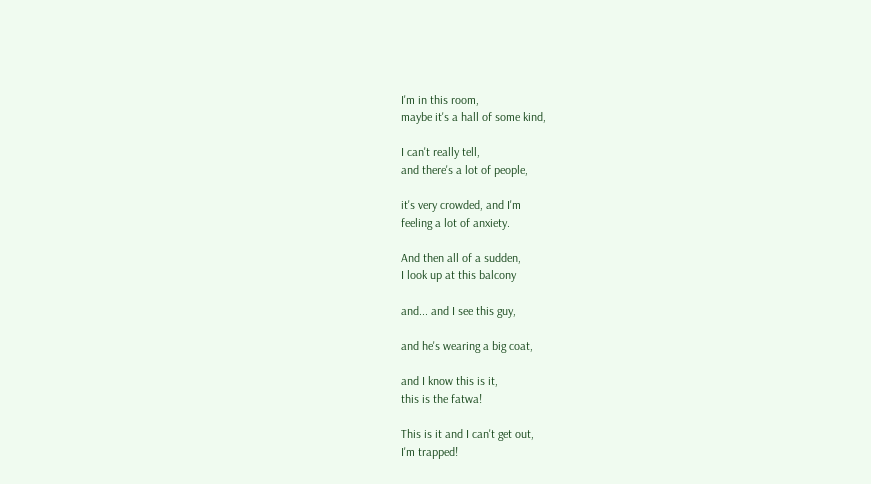I'm in this room,
maybe it's a hall of some kind,

I can't really tell,
and there's a lot of people,

it's very crowded, and I'm
feeling a lot of anxiety.

And then all of a sudden,
I look up at this balcony

and... and I see this guy,

and he's wearing a big coat,

and I know this is it,
this is the fatwa!

This is it and I can't get out,
I'm trapped!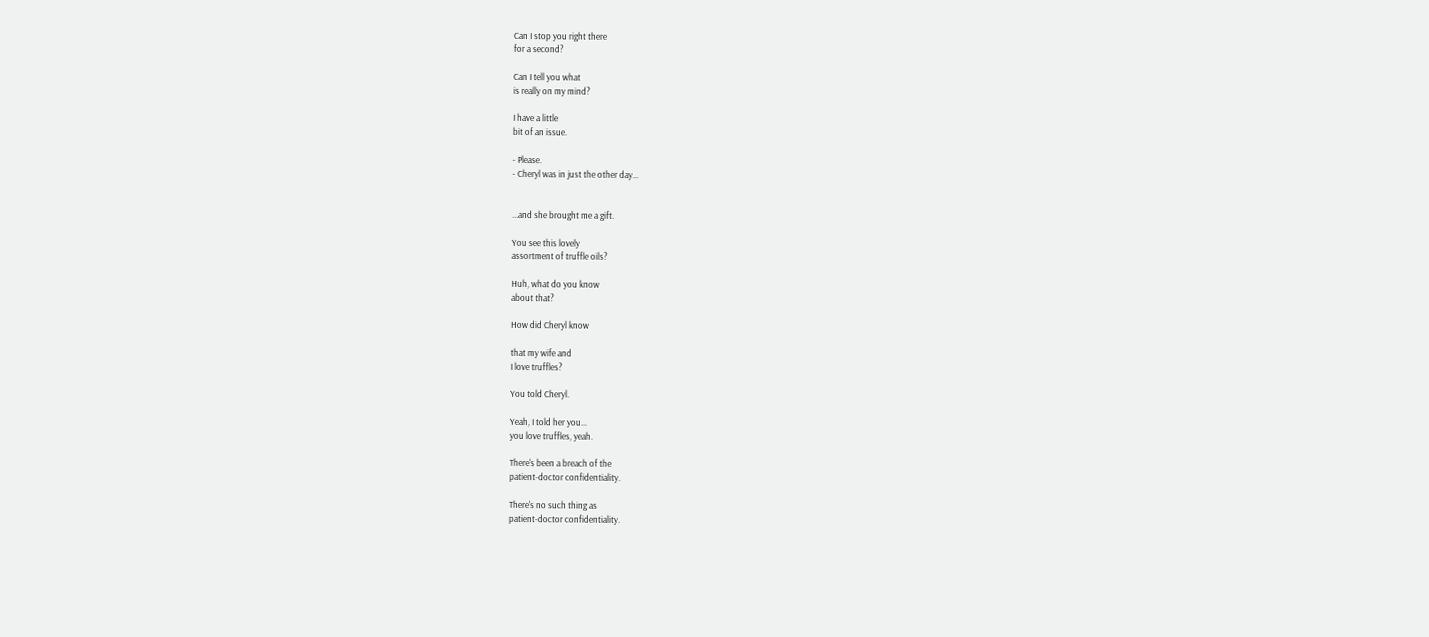Can I stop you right there
for a second?

Can I tell you what
is really on my mind?

I have a little
bit of an issue.

- Please.
- Cheryl was in just the other day...


...and she brought me a gift.

You see this lovely
assortment of truffle oils?

Huh, what do you know
about that?

How did Cheryl know

that my wife and
I love truffles?

You told Cheryl.

Yeah, I told her you...
you love truffles, yeah.

There's been a breach of the
patient-doctor confidentiality.

There's no such thing as
patient-doctor confidentiality.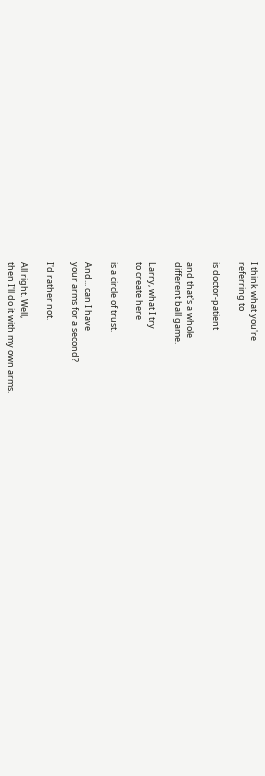I think what you're
referring to

is doctor-patient

and that's a whole
different ball game.

Larry, what I try
to create here

is a circle of trust.

And... can I have
your arms for a second?

I'd rather not.

All right. Well,
then I'll do it with my own arms.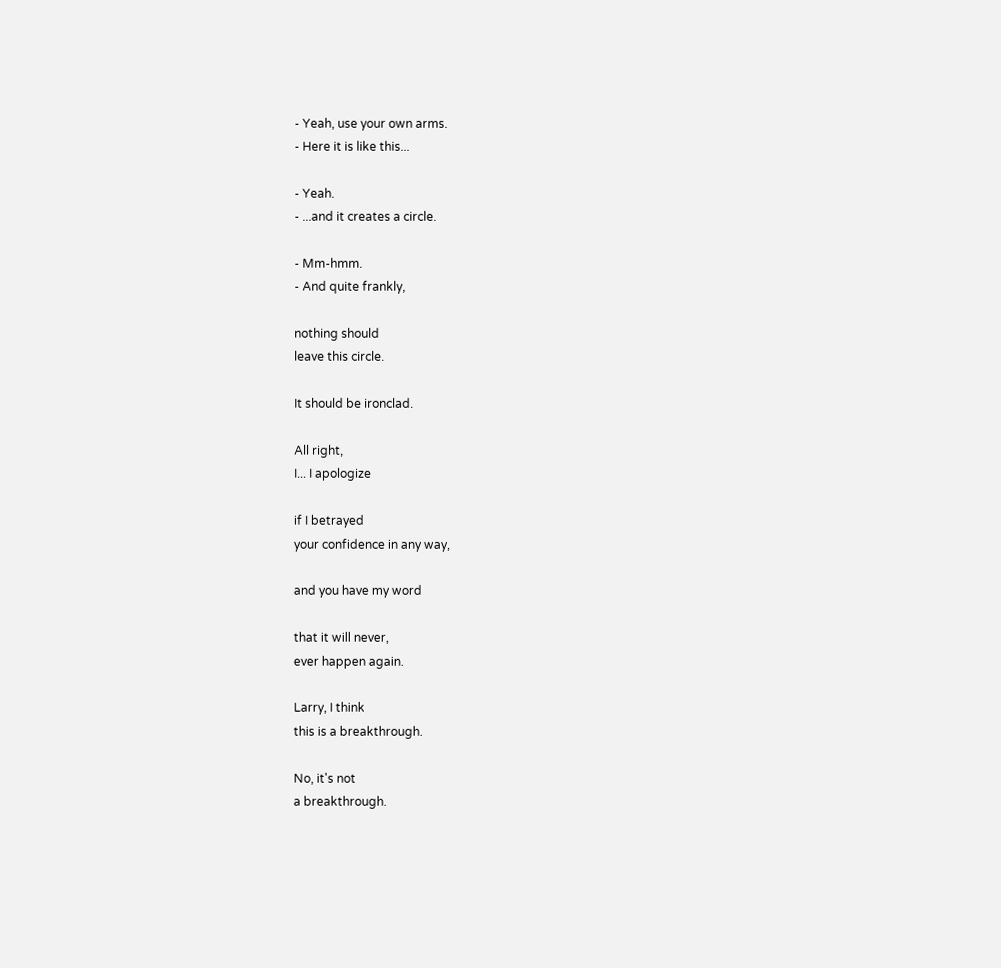- Yeah, use your own arms.
- Here it is like this...

- Yeah.
- ...and it creates a circle.

- Mm-hmm.
- And quite frankly,

nothing should
leave this circle.

It should be ironclad.

All right,
I... I apologize

if I betrayed
your confidence in any way,

and you have my word

that it will never,
ever happen again.

Larry, I think
this is a breakthrough.

No, it's not
a breakthrough.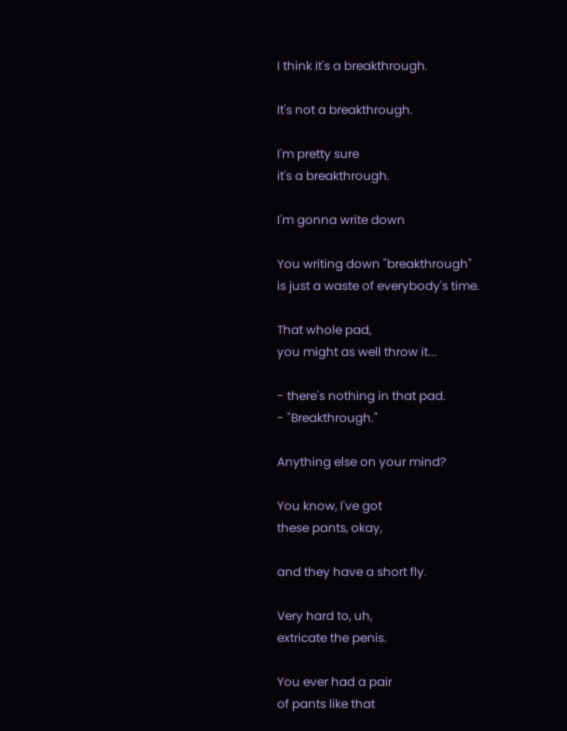I think it's a breakthrough.

It's not a breakthrough.

I'm pretty sure
it's a breakthrough.

I'm gonna write down

You writing down "breakthrough"
is just a waste of everybody's time.

That whole pad,
you might as well throw it...

- there's nothing in that pad.
- "Breakthrough."

Anything else on your mind?

You know, I've got
these pants, okay,

and they have a short fly.

Very hard to, uh,
extricate the penis.

You ever had a pair
of pants like that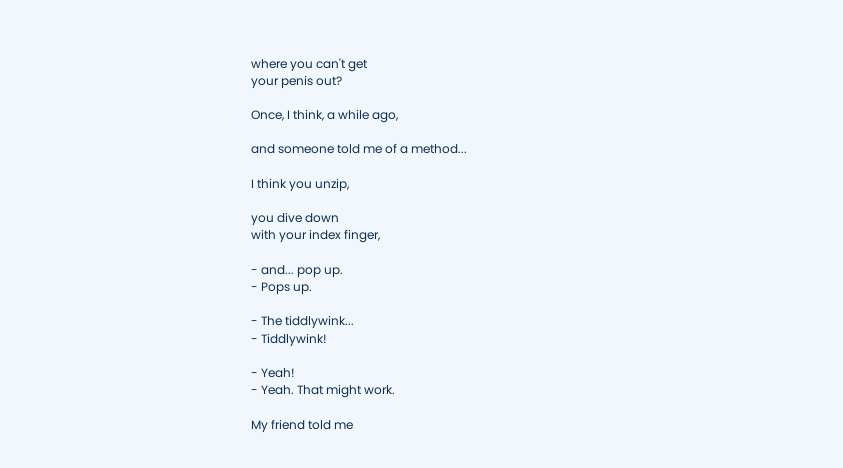where you can't get
your penis out?

Once, I think, a while ago,

and someone told me of a method...

I think you unzip,

you dive down
with your index finger,

- and... pop up.
- Pops up.

- The tiddlywink...
- Tiddlywink!

- Yeah!
- Yeah. That might work.

My friend told me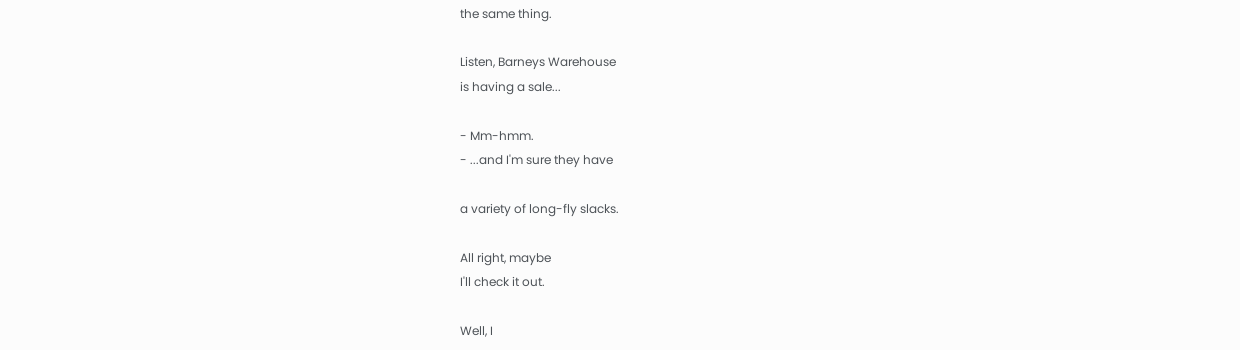the same thing.

Listen, Barneys Warehouse
is having a sale...

- Mm-hmm.
- ...and I'm sure they have

a variety of long-fly slacks.

All right, maybe
I'll check it out.

Well, I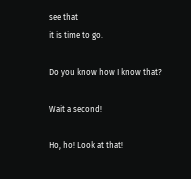see that
it is time to go.

Do you know how I know that?

Wait a second!

Ho, ho! Look at that!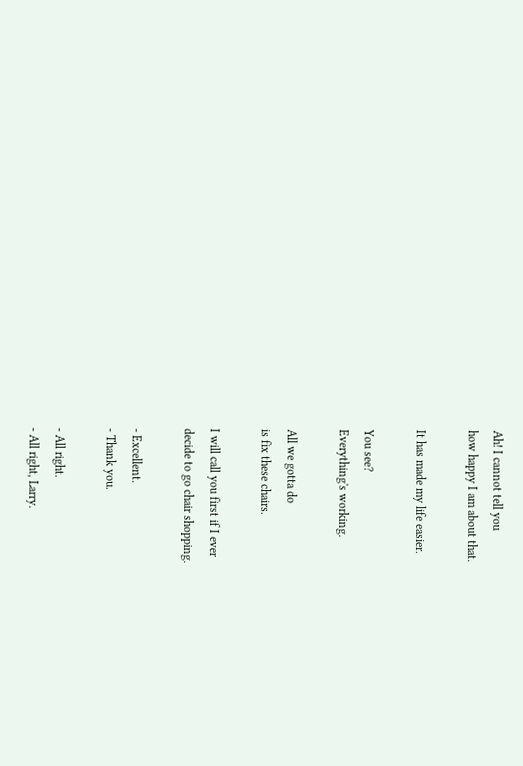Ah! I cannot tell you
how happy I am about that.

It has made my life easier.

You see?
Everything's working.

All we gotta do
is fix these chairs.

I will call you first if I ever
decide to go chair shopping.

- Excellent.
- Thank you.

- All right.
- All right, Larry.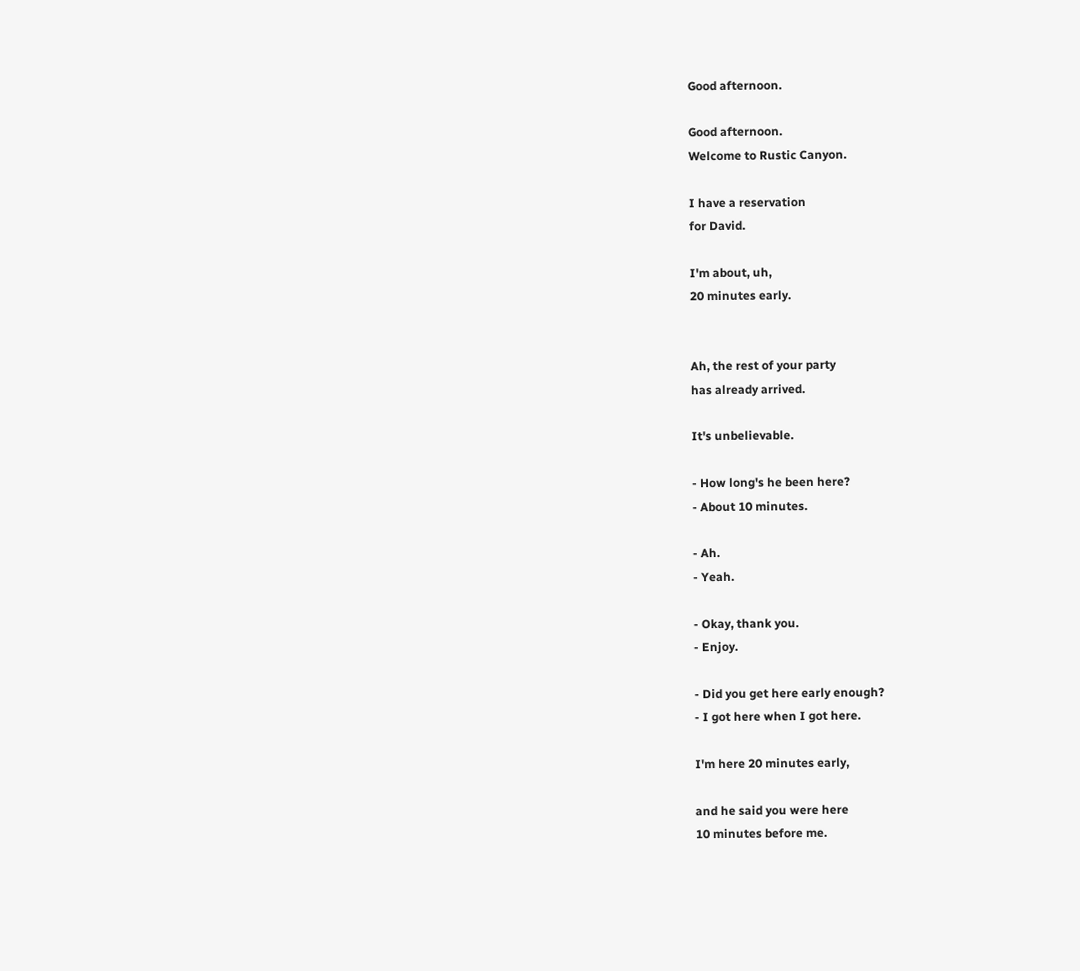Good afternoon.

Good afternoon.
Welcome to Rustic Canyon.

I have a reservation
for David.

I'm about, uh,
20 minutes early.


Ah, the rest of your party
has already arrived.

It's unbelievable.

- How long's he been here?
- About 10 minutes.

- Ah.
- Yeah.

- Okay, thank you.
- Enjoy.

- Did you get here early enough?
- I got here when I got here.

I'm here 20 minutes early,

and he said you were here
10 minutes before me.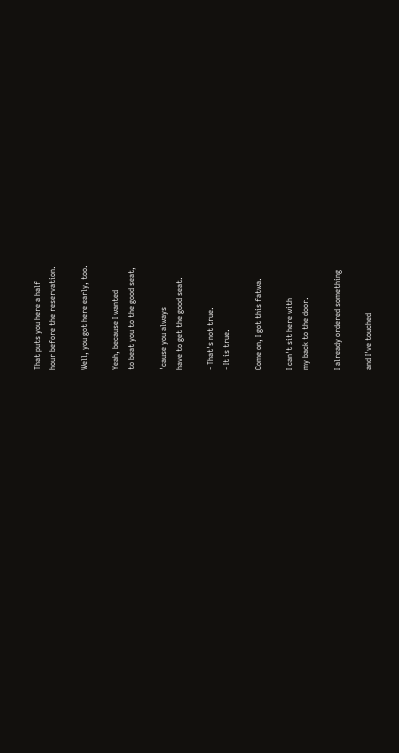That puts you here a half
hour before the reservation.

Well, you got here early, too.

Yeah, because I wanted
to beat you to the good seat,

'cause you always
have to get the good seat.

- That's not true.
- It is true.

Come on, I got this fatwa.

I can't sit here with
my back to the door.

I already ordered something

and I've touched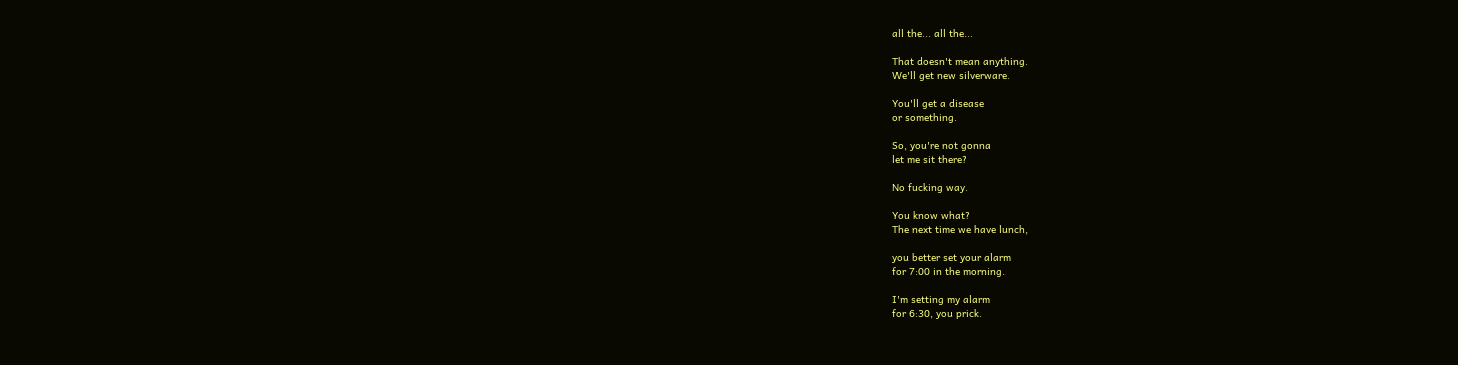all the... all the...

That doesn't mean anything.
We'll get new silverware.

You'll get a disease
or something.

So, you're not gonna
let me sit there?

No fucking way.

You know what?
The next time we have lunch,

you better set your alarm
for 7:00 in the morning.

I'm setting my alarm
for 6:30, you prick.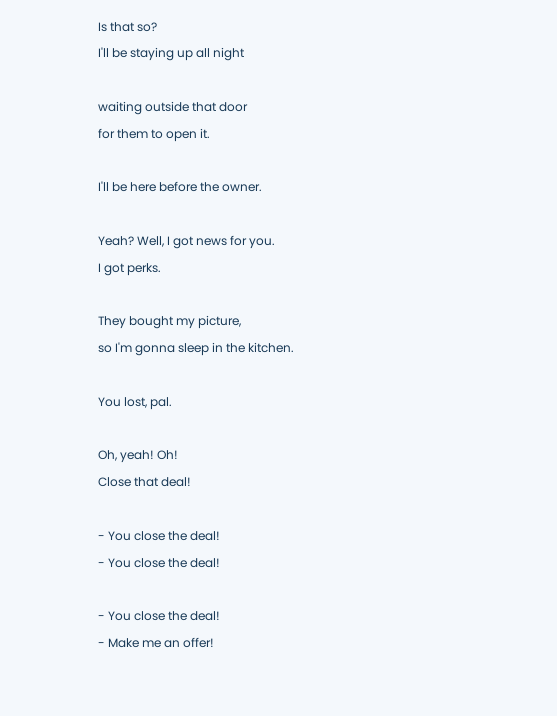Is that so?
I'll be staying up all night

waiting outside that door
for them to open it.

I'll be here before the owner.

Yeah? Well, I got news for you.
I got perks.

They bought my picture,
so I'm gonna sleep in the kitchen.

You lost, pal.

Oh, yeah! Oh!
Close that deal!

- You close the deal!
- You close the deal!

- You close the deal!
- Make me an offer!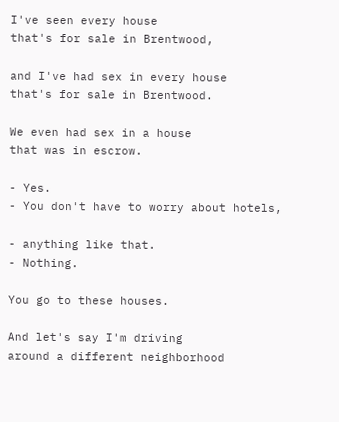I've seen every house
that's for sale in Brentwood,

and I've had sex in every house
that's for sale in Brentwood.

We even had sex in a house
that was in escrow.

- Yes.
- You don't have to worry about hotels,

- anything like that.
- Nothing.

You go to these houses.

And let's say I'm driving
around a different neighborhood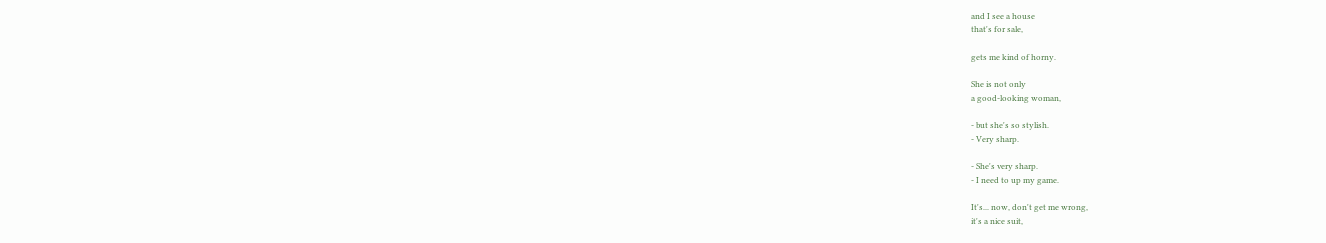and I see a house
that's for sale,

gets me kind of horny.

She is not only
a good-looking woman,

- but she's so stylish.
- Very sharp.

- She's very sharp.
- I need to up my game.

It's... now, don't get me wrong,
it's a nice suit,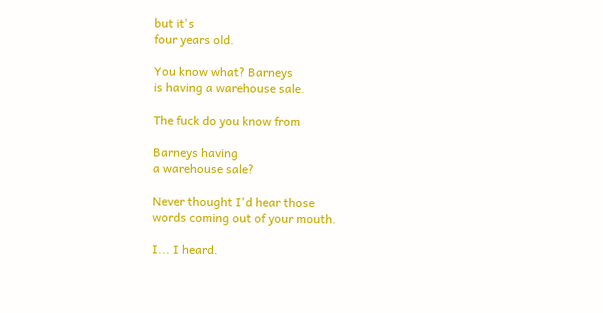but it's
four years old.

You know what? Barneys
is having a warehouse sale.

The fuck do you know from

Barneys having
a warehouse sale?

Never thought I'd hear those
words coming out of your mouth.

I... I heard.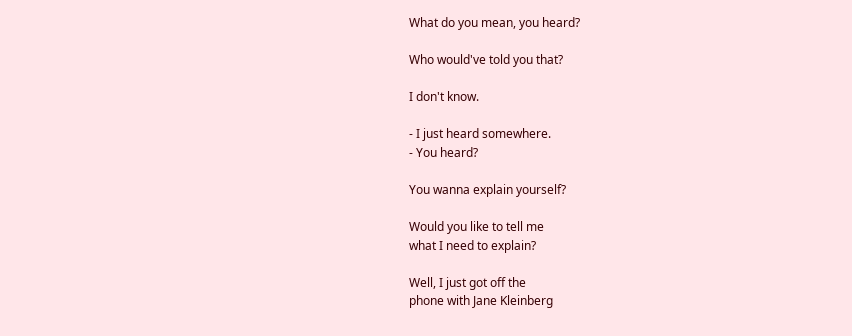What do you mean, you heard?

Who would've told you that?

I don't know.

- I just heard somewhere.
- You heard?

You wanna explain yourself?

Would you like to tell me
what I need to explain?

Well, I just got off the
phone with Jane Kleinberg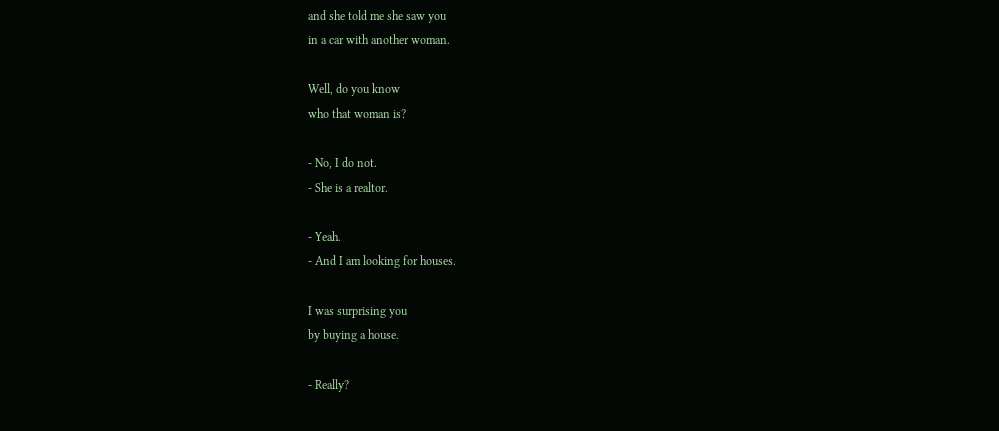and she told me she saw you
in a car with another woman.

Well, do you know
who that woman is?

- No, I do not.
- She is a realtor.

- Yeah.
- And I am looking for houses.

I was surprising you
by buying a house.

- Really?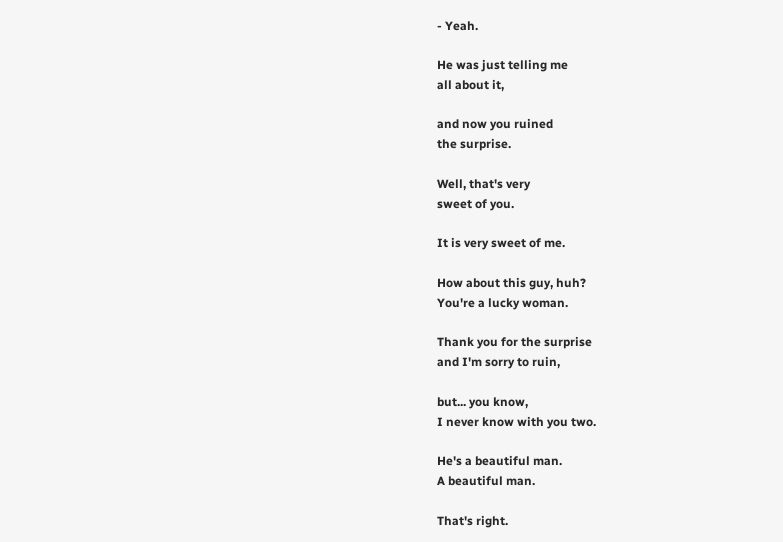- Yeah.

He was just telling me
all about it,

and now you ruined
the surprise.

Well, that's very
sweet of you.

It is very sweet of me.

How about this guy, huh?
You're a lucky woman.

Thank you for the surprise
and I'm sorry to ruin,

but... you know,
I never know with you two.

He's a beautiful man.
A beautiful man.

That's right.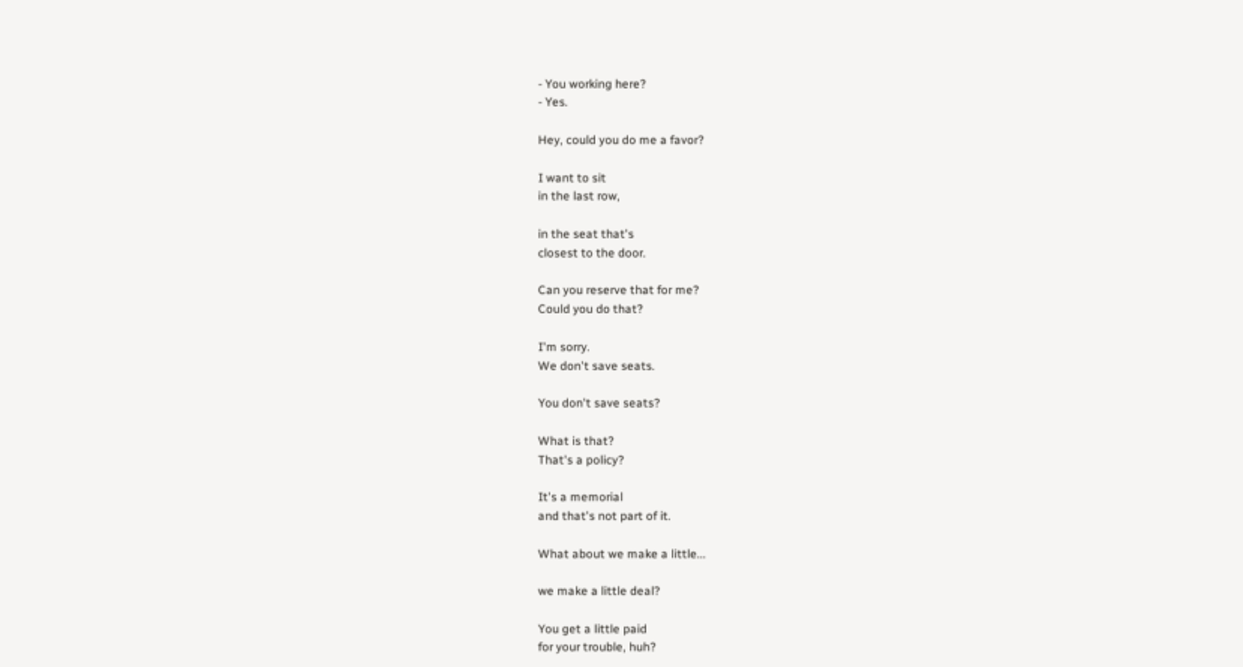- You working here?
- Yes.

Hey, could you do me a favor?

I want to sit
in the last row,

in the seat that's
closest to the door.

Can you reserve that for me?
Could you do that?

I'm sorry.
We don't save seats.

You don't save seats?

What is that?
That's a policy?

It's a memorial
and that's not part of it.

What about we make a little...

we make a little deal?

You get a little paid
for your trouble, huh?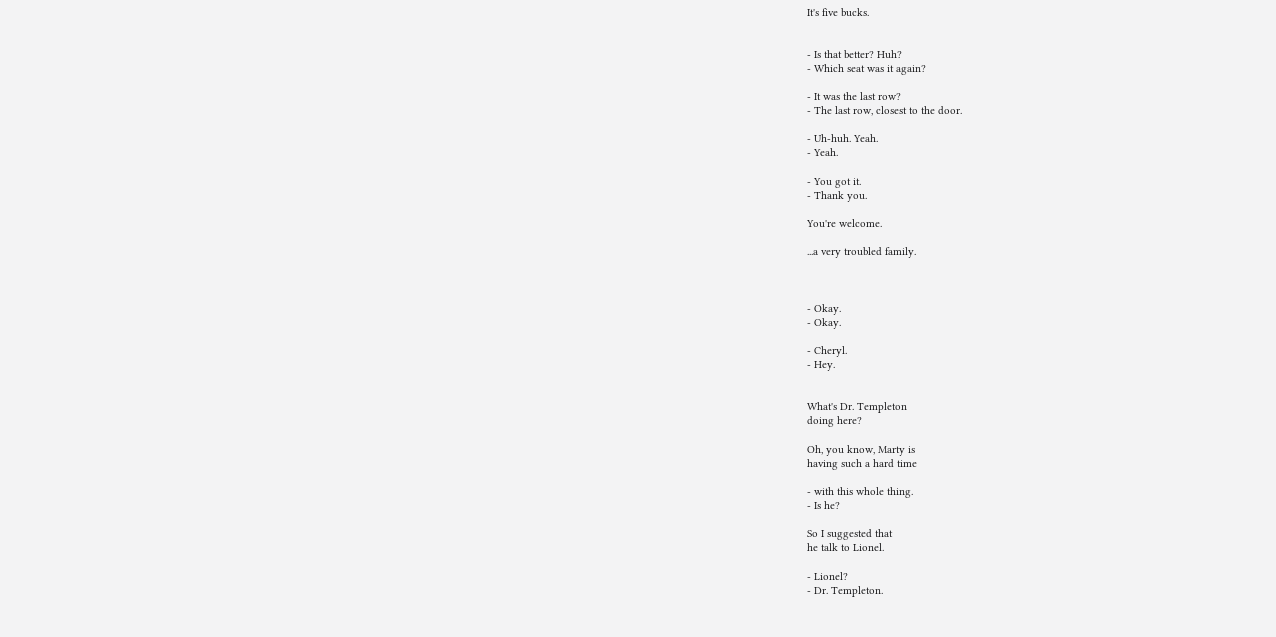It's five bucks.


- Is that better? Huh?
- Which seat was it again?

- It was the last row?
- The last row, closest to the door.

- Uh-huh. Yeah.
- Yeah.

- You got it.
- Thank you.

You're welcome.

...a very troubled family.



- Okay.
- Okay.

- Cheryl.
- Hey.


What's Dr. Templeton
doing here?

Oh, you know, Marty is
having such a hard time

- with this whole thing.
- Is he?

So I suggested that
he talk to Lionel.

- Lionel?
- Dr. Templeton.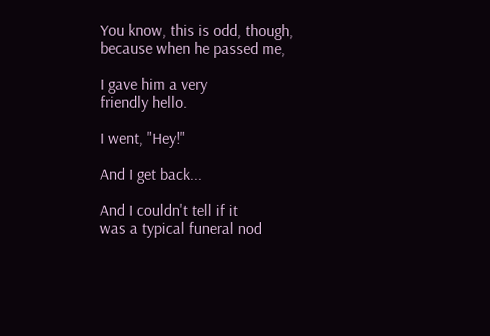You know, this is odd, though,
because when he passed me,

I gave him a very
friendly hello.

I went, "Hey!"

And I get back...

And I couldn't tell if it
was a typical funeral nod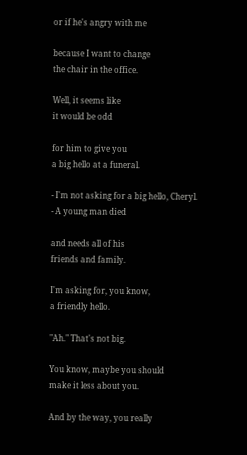or if he's angry with me

because I want to change
the chair in the office.

Well, it seems like
it would be odd

for him to give you
a big hello at a funeral.

- I'm not asking for a big hello, Cheryl.
- A young man died

and needs all of his
friends and family.

I'm asking for, you know,
a friendly hello.

"Ah." That's not big.

You know, maybe you should
make it less about you.

And by the way, you really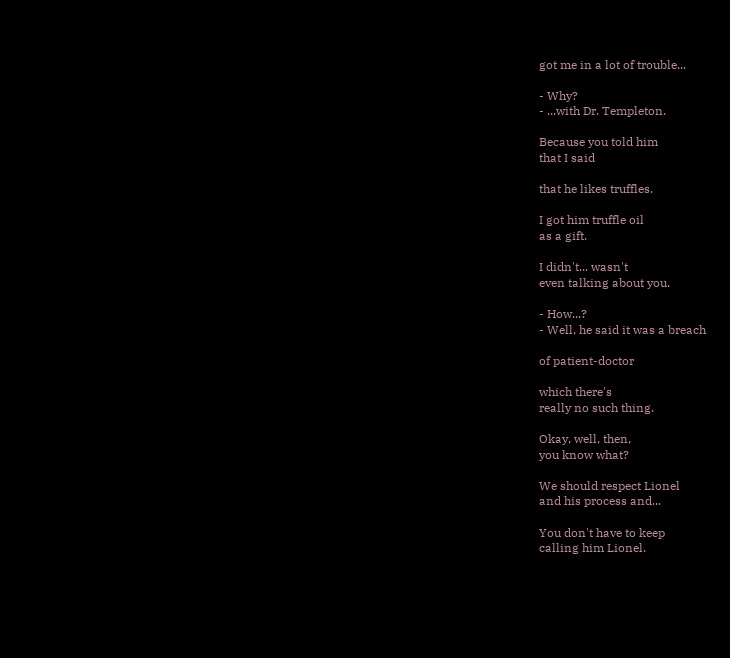got me in a lot of trouble...

- Why?
- ...with Dr. Templeton.

Because you told him
that I said

that he likes truffles.

I got him truffle oil
as a gift.

I didn't... wasn't
even talking about you.

- How...?
- Well, he said it was a breach

of patient-doctor

which there's
really no such thing.

Okay, well, then,
you know what?

We should respect Lionel
and his process and...

You don't have to keep
calling him Lionel.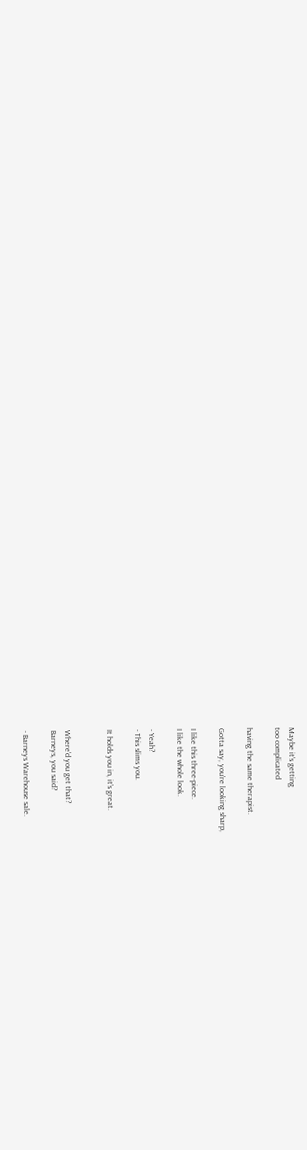Maybe it's getting
too complicated

having the same therapist.

Gotta say, you're looking sharp,

I like this three-piece.
I like the whole look.

- Yeah?
- This slims you.

It holds you in, it's great.


Where'd you get that?
Barneys, you said?

- Barneys Warehouse sale.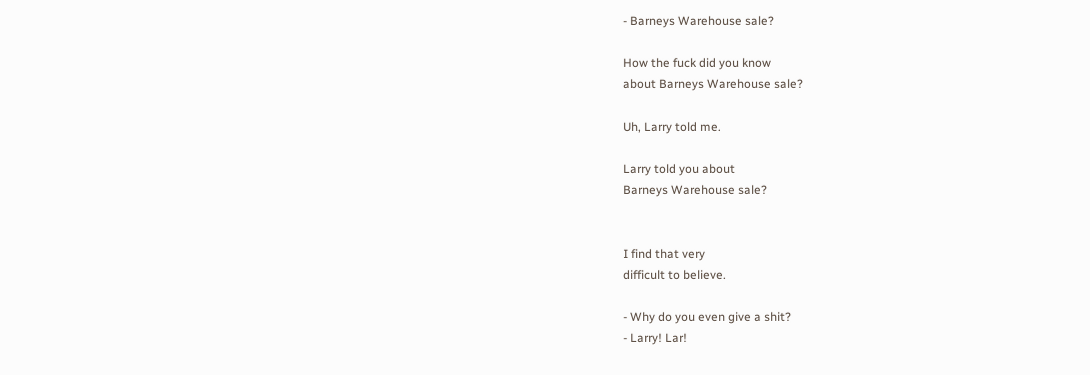- Barneys Warehouse sale?

How the fuck did you know
about Barneys Warehouse sale?

Uh, Larry told me.

Larry told you about
Barneys Warehouse sale?


I find that very
difficult to believe.

- Why do you even give a shit?
- Larry! Lar!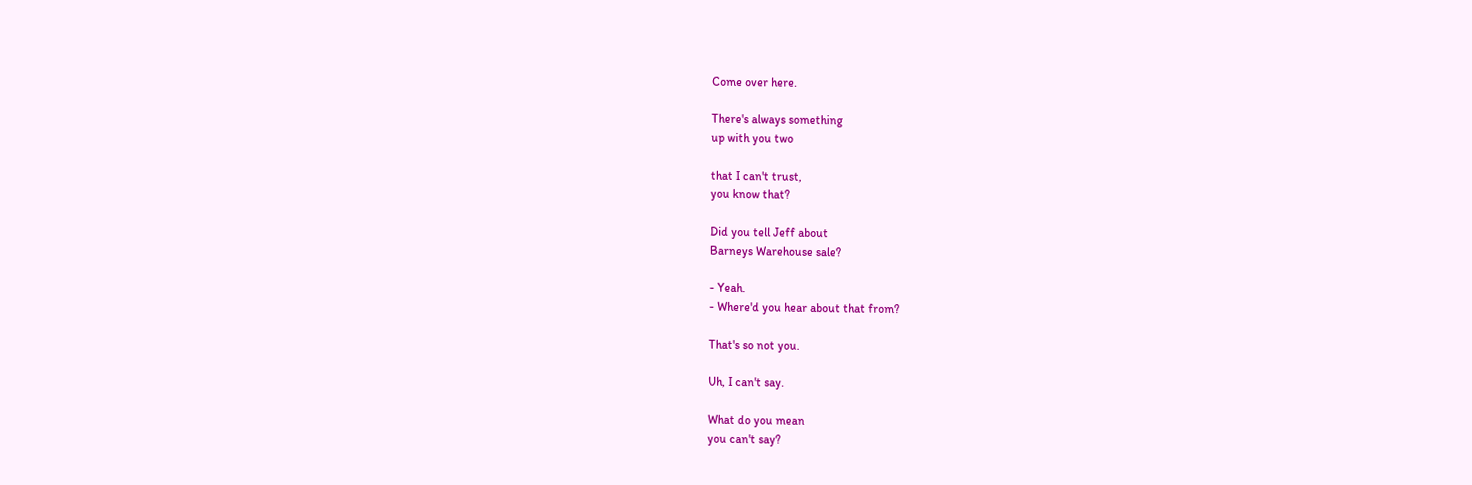Come over here.

There's always something
up with you two

that I can't trust,
you know that?

Did you tell Jeff about
Barneys Warehouse sale?

- Yeah.
- Where'd you hear about that from?

That's so not you.

Uh, I can't say.

What do you mean
you can't say?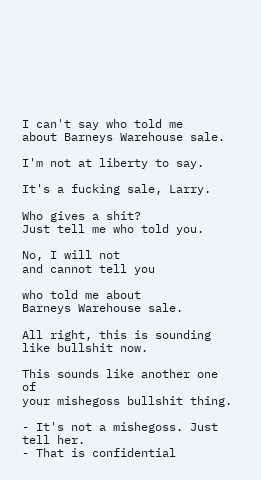I can't say who told me
about Barneys Warehouse sale.

I'm not at liberty to say.

It's a fucking sale, Larry.

Who gives a shit?
Just tell me who told you.

No, I will not
and cannot tell you

who told me about
Barneys Warehouse sale.

All right, this is sounding
like bullshit now.

This sounds like another one of
your mishegoss bullshit thing.

- It's not a mishegoss. Just tell her.
- That is confidential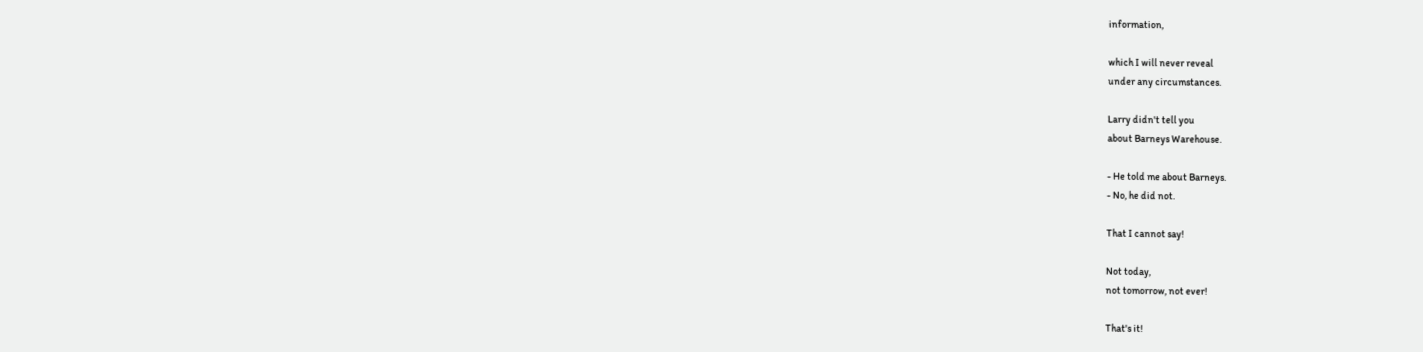information,

which I will never reveal
under any circumstances.

Larry didn't tell you
about Barneys Warehouse.

- He told me about Barneys.
- No, he did not.

That I cannot say!

Not today,
not tomorrow, not ever!

That's it!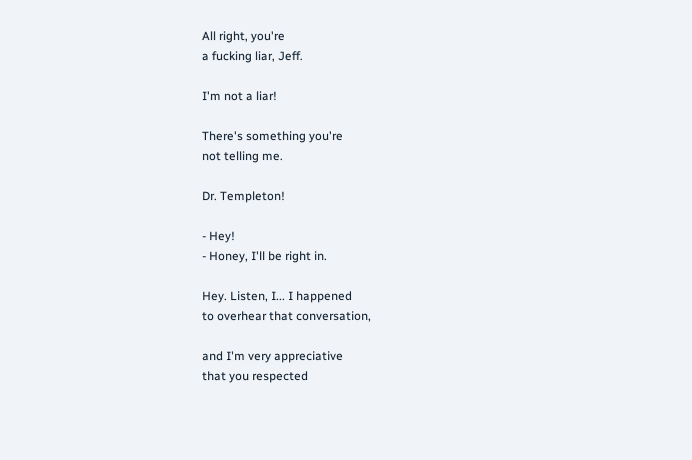All right, you're
a fucking liar, Jeff.

I'm not a liar!

There's something you're
not telling me.

Dr. Templeton!

- Hey!
- Honey, I'll be right in.

Hey. Listen, I... I happened
to overhear that conversation,

and I'm very appreciative
that you respected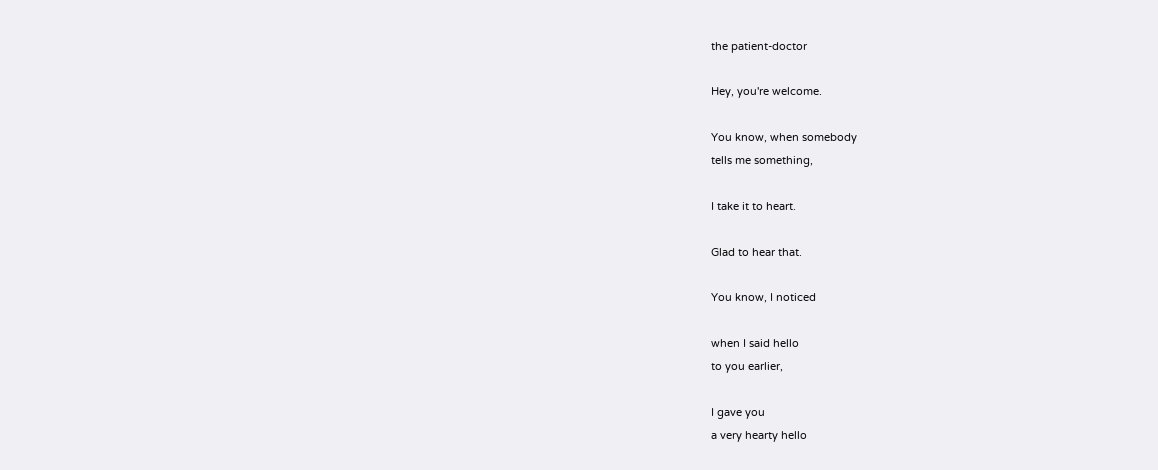the patient-doctor

Hey, you're welcome.

You know, when somebody
tells me something,

I take it to heart.

Glad to hear that.

You know, I noticed

when I said hello
to you earlier,

I gave you
a very hearty hello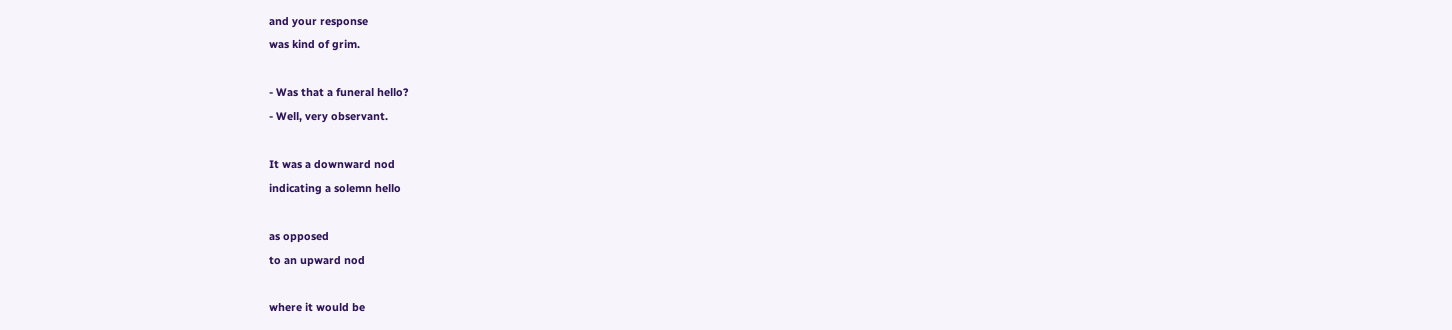and your response
was kind of grim.

- Was that a funeral hello?
- Well, very observant.

It was a downward nod
indicating a solemn hello

as opposed
to an upward nod

where it would be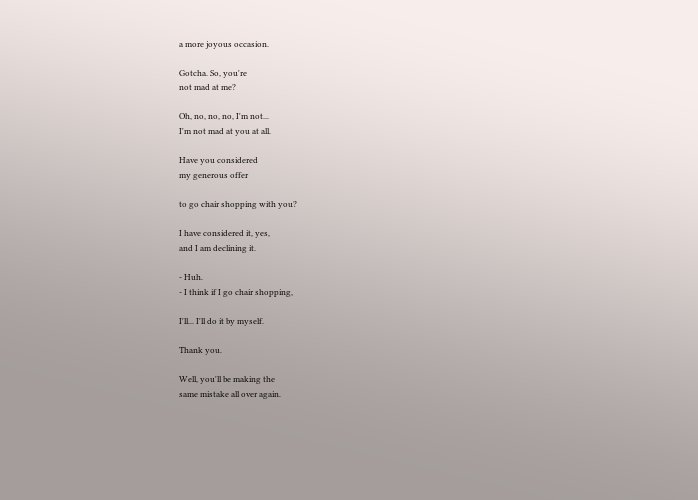a more joyous occasion.

Gotcha. So, you're
not mad at me?

Oh, no, no, no, I'm not...
I'm not mad at you at all.

Have you considered
my generous offer

to go chair shopping with you?

I have considered it, yes,
and I am declining it.

- Huh.
- I think if I go chair shopping,

I'll... I'll do it by myself.

Thank you.

Well, you'll be making the
same mistake all over again.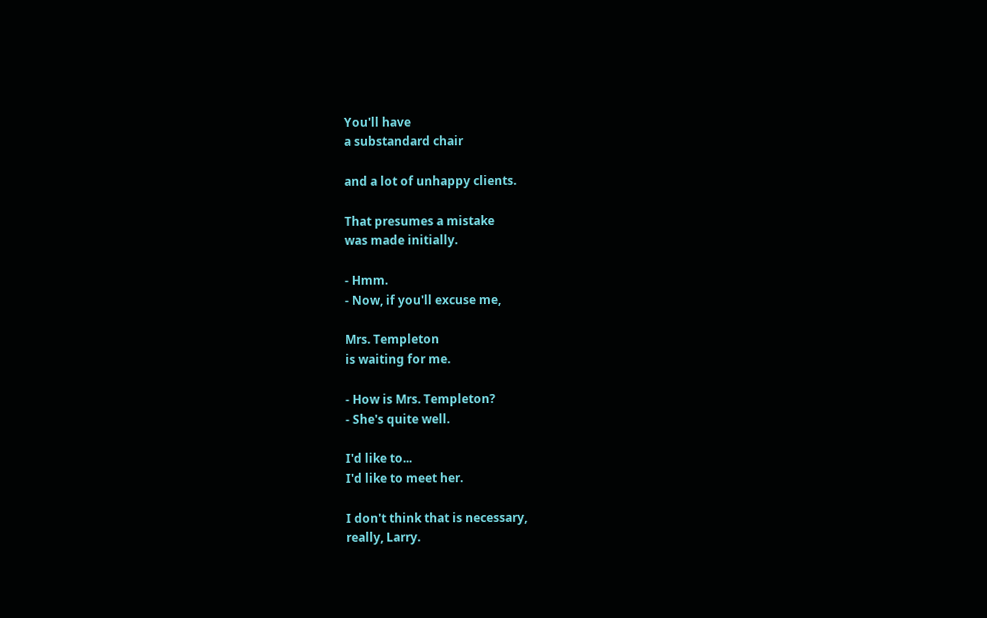You'll have
a substandard chair

and a lot of unhappy clients.

That presumes a mistake
was made initially.

- Hmm.
- Now, if you'll excuse me,

Mrs. Templeton
is waiting for me.

- How is Mrs. Templeton?
- She's quite well.

I'd like to...
I'd like to meet her.

I don't think that is necessary,
really, Larry.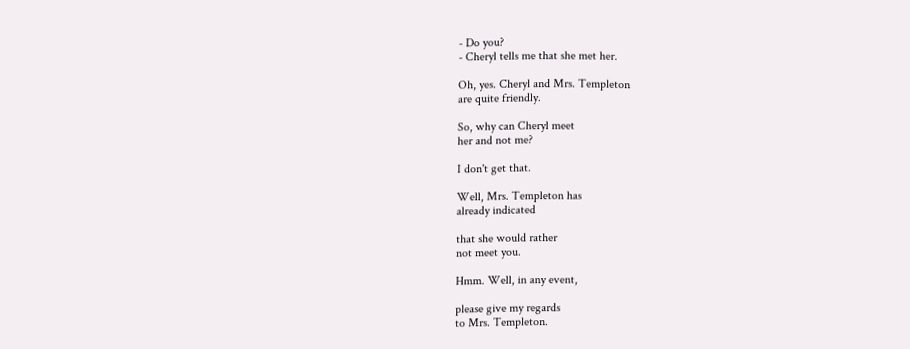- Do you?
- Cheryl tells me that she met her.

Oh, yes. Cheryl and Mrs. Templeton
are quite friendly.

So, why can Cheryl meet
her and not me?

I don't get that.

Well, Mrs. Templeton has
already indicated

that she would rather
not meet you.

Hmm. Well, in any event,

please give my regards
to Mrs. Templeton.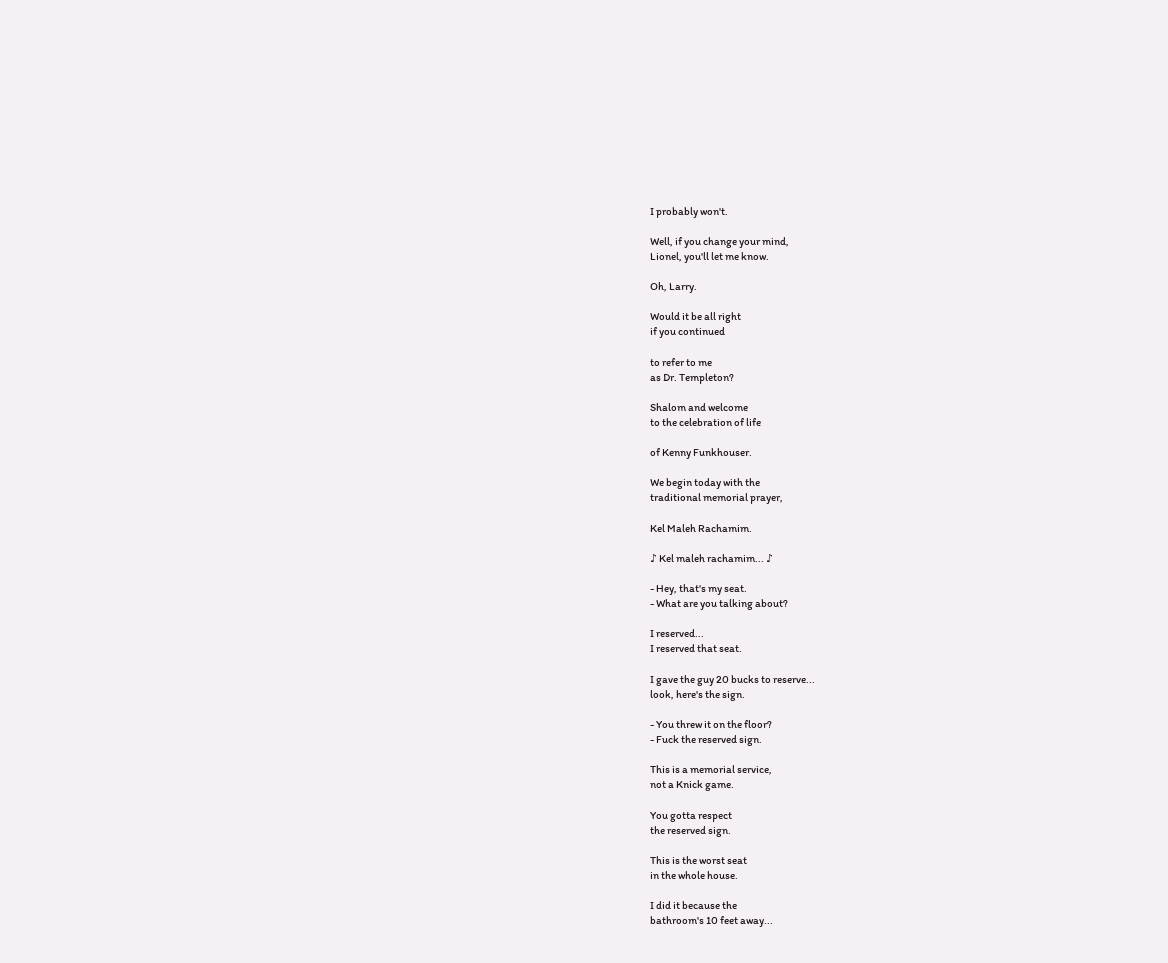I probably won't.

Well, if you change your mind,
Lionel, you'll let me know.

Oh, Larry.

Would it be all right
if you continued

to refer to me
as Dr. Templeton?

Shalom and welcome
to the celebration of life

of Kenny Funkhouser.

We begin today with the
traditional memorial prayer,

Kel Maleh Rachamim.

♪ Kel maleh rachamim... ♪

- Hey, that's my seat.
- What are you talking about?

I reserved...
I reserved that seat.

I gave the guy 20 bucks to reserve...
look, here's the sign.

- You threw it on the floor?
- Fuck the reserved sign.

This is a memorial service,
not a Knick game.

You gotta respect
the reserved sign.

This is the worst seat
in the whole house.

I did it because the
bathroom's 10 feet away...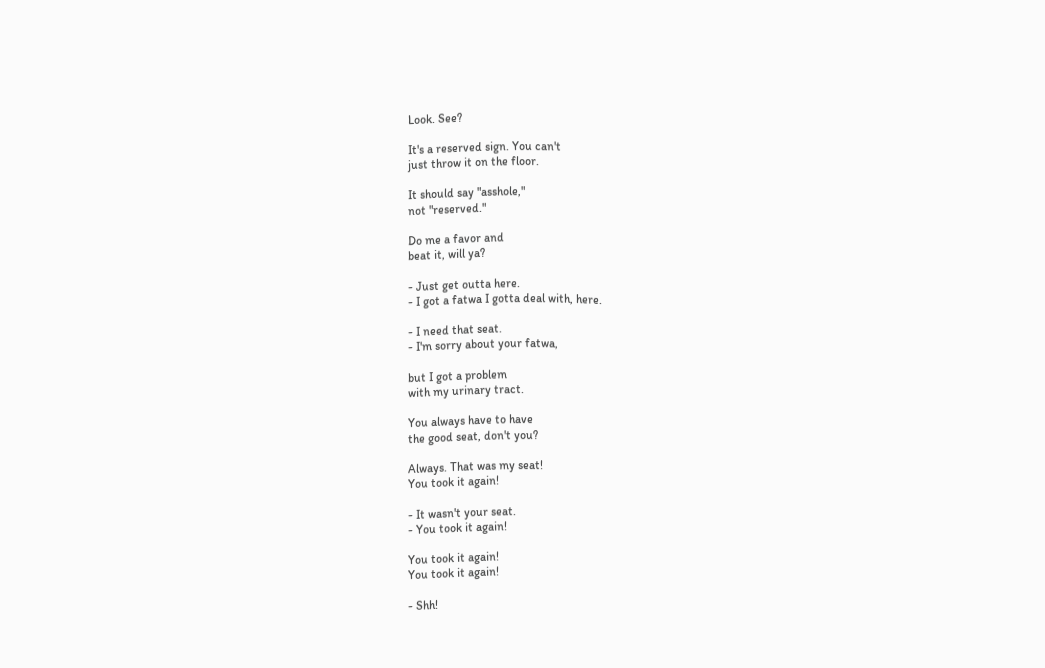Look. See?

It's a reserved sign. You can't
just throw it on the floor.

It should say "asshole,"
not "reserved."

Do me a favor and
beat it, will ya?

- Just get outta here.
- I got a fatwa I gotta deal with, here.

- I need that seat.
- I'm sorry about your fatwa,

but I got a problem
with my urinary tract.

You always have to have
the good seat, don't you?

Always. That was my seat!
You took it again!

- It wasn't your seat.
- You took it again!

You took it again!
You took it again!

- Shh!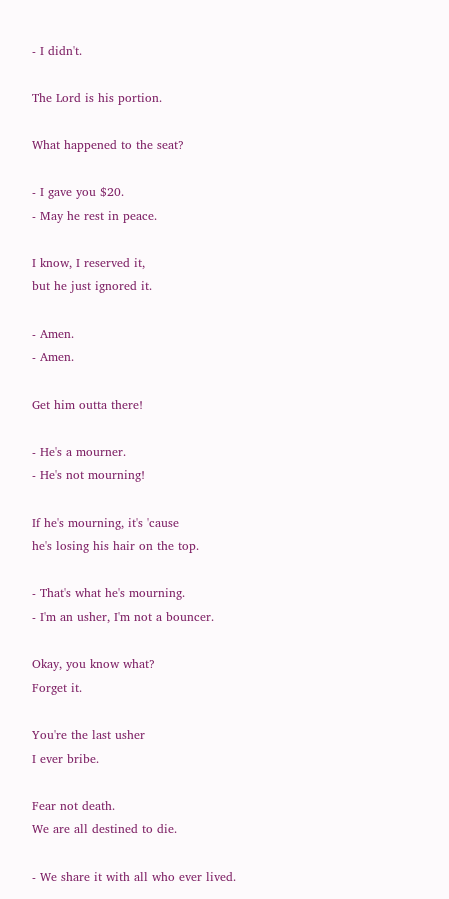- I didn't.

The Lord is his portion.

What happened to the seat?

- I gave you $20.
- May he rest in peace.

I know, I reserved it,
but he just ignored it.

- Amen.
- Amen.

Get him outta there!

- He's a mourner.
- He's not mourning!

If he's mourning, it's 'cause
he's losing his hair on the top.

- That's what he's mourning.
- I'm an usher, I'm not a bouncer.

Okay, you know what?
Forget it.

You're the last usher
I ever bribe.

Fear not death.
We are all destined to die.

- We share it with all who ever lived.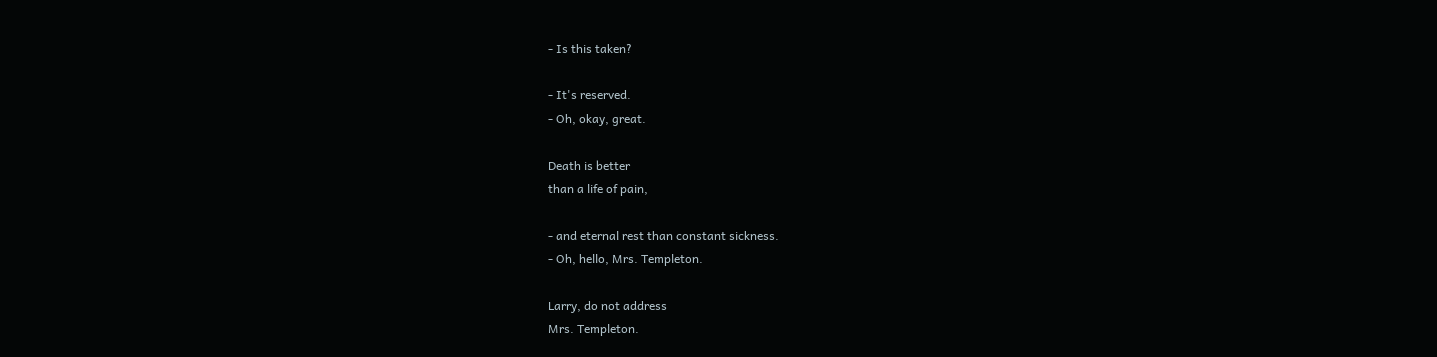- Is this taken?

- It's reserved.
- Oh, okay, great.

Death is better
than a life of pain,

- and eternal rest than constant sickness.
- Oh, hello, Mrs. Templeton.

Larry, do not address
Mrs. Templeton.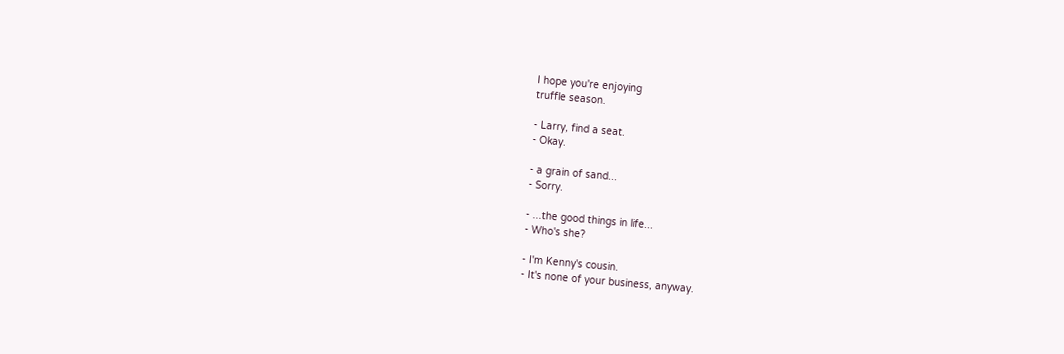I hope you're enjoying
truffle season.

- Larry, find a seat.
- Okay.

- a grain of sand...
- Sorry.

- ...the good things in life...
- Who's she?

- I'm Kenny's cousin.
- It's none of your business, anyway.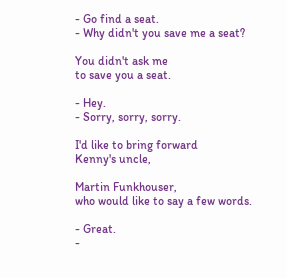- Go find a seat.
- Why didn't you save me a seat?

You didn't ask me
to save you a seat.

- Hey.
- Sorry, sorry, sorry.

I'd like to bring forward
Kenny's uncle,

Martin Funkhouser,
who would like to say a few words.

- Great.
-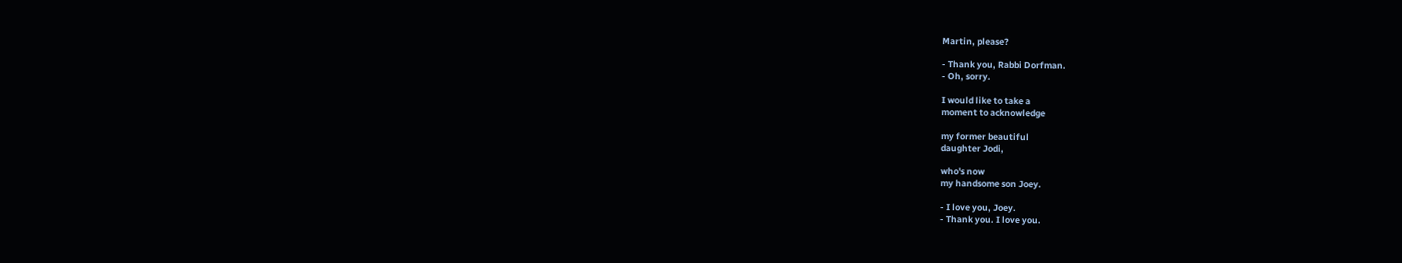Martin, please?

- Thank you, Rabbi Dorfman.
- Oh, sorry.

I would like to take a
moment to acknowledge

my former beautiful
daughter Jodi,

who's now
my handsome son Joey.

- I love you, Joey.
- Thank you. I love you.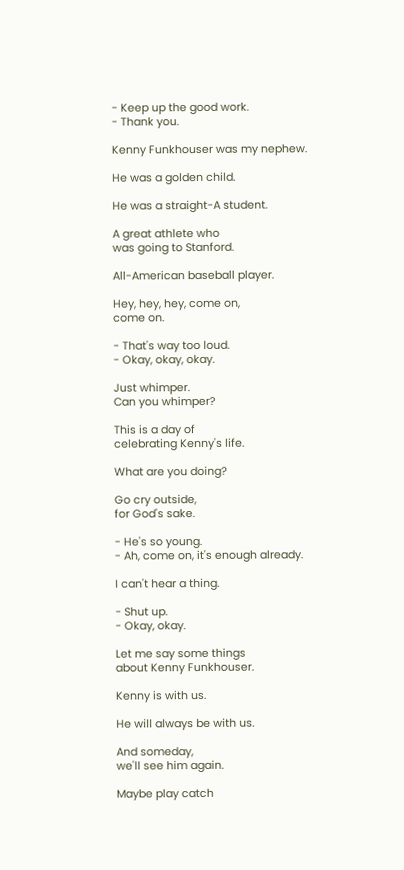- Keep up the good work.
- Thank you.

Kenny Funkhouser was my nephew.

He was a golden child.

He was a straight-A student.

A great athlete who
was going to Stanford.

All-American baseball player.

Hey, hey, hey, come on,
come on.

- That's way too loud.
- Okay, okay, okay.

Just whimper.
Can you whimper?

This is a day of
celebrating Kenny's life.

What are you doing?

Go cry outside,
for God's sake.

- He's so young.
- Ah, come on, it's enough already.

I can't hear a thing.

- Shut up.
- Okay, okay.

Let me say some things
about Kenny Funkhouser.

Kenny is with us.

He will always be with us.

And someday,
we'll see him again.

Maybe play catch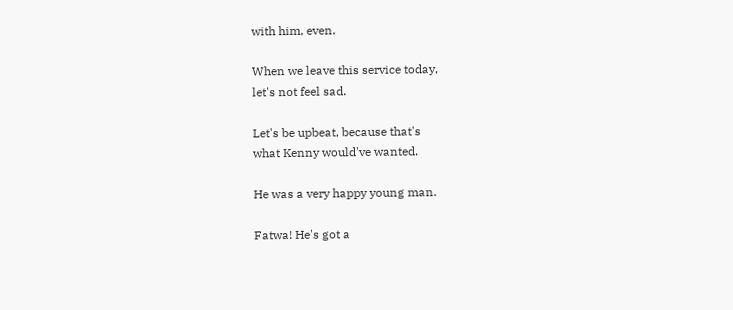with him, even.

When we leave this service today,
let's not feel sad.

Let's be upbeat, because that's
what Kenny would've wanted.

He was a very happy young man.

Fatwa! He's got a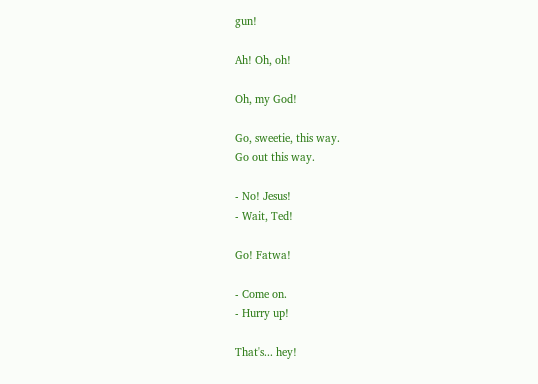gun!

Ah! Oh, oh!

Oh, my God!

Go, sweetie, this way.
Go out this way.

- No! Jesus!
- Wait, Ted!

Go! Fatwa!

- Come on.
- Hurry up!

That's... hey!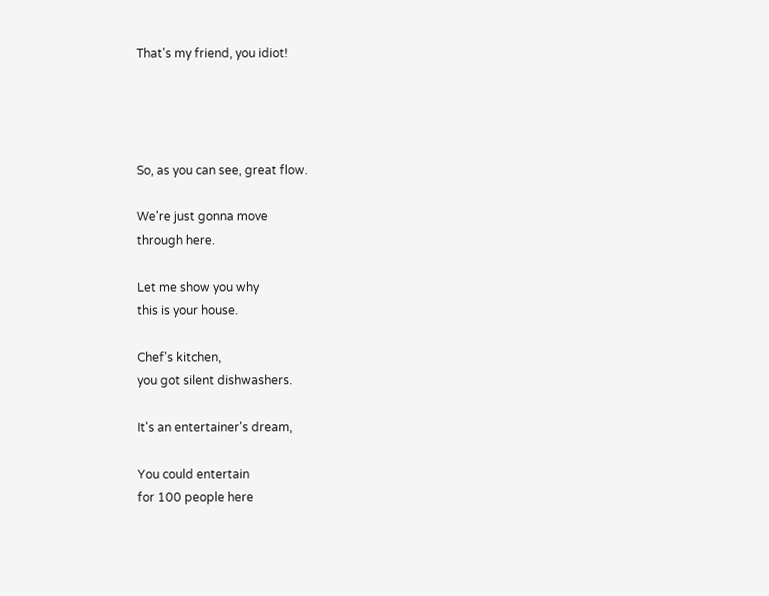That's my friend, you idiot!




So, as you can see, great flow.

We're just gonna move
through here.

Let me show you why
this is your house.

Chef's kitchen,
you got silent dishwashers.

It's an entertainer's dream,

You could entertain
for 100 people here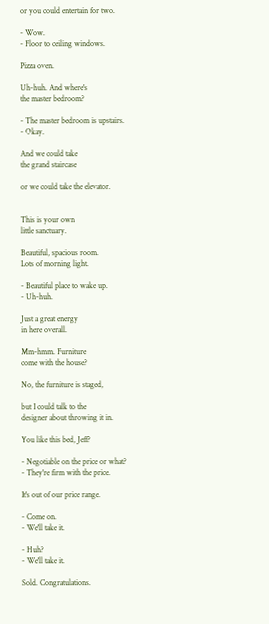or you could entertain for two.

- Wow.
- Floor to ceiling windows.

Pizza oven.

Uh-huh. And where's
the master bedroom?

- The master bedroom is upstairs.
- Okay.

And we could take
the grand staircase

or we could take the elevator.


This is your own
little sanctuary.

Beautiful, spacious room.
Lots of morning light.

- Beautiful place to wake up.
- Uh-huh.

Just a great energy
in here overall.

Mm-hmm. Furniture
come with the house?

No, the furniture is staged,

but I could talk to the
designer about throwing it in.

You like this bed, Jeff?

- Negotiable on the price or what?
- They're firm with the price.

It's out of our price range.

- Come on.
- We'll take it.

- Huh?
- We'll take it.

Sold. Congratulations.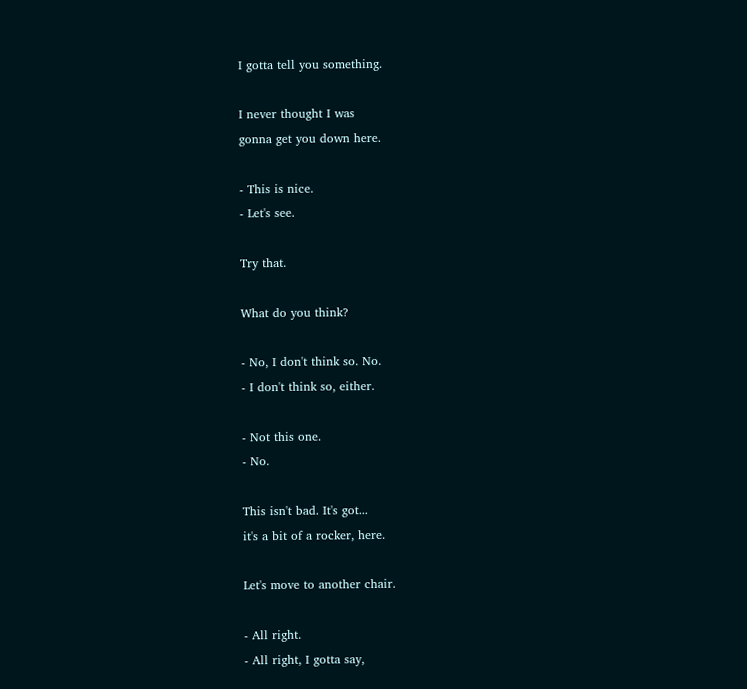I gotta tell you something.

I never thought I was
gonna get you down here.

- This is nice.
- Let's see.

Try that.

What do you think?

- No, I don't think so. No.
- I don't think so, either.

- Not this one.
- No.

This isn't bad. It's got...
it's a bit of a rocker, here.

Let's move to another chair.

- All right.
- All right, I gotta say,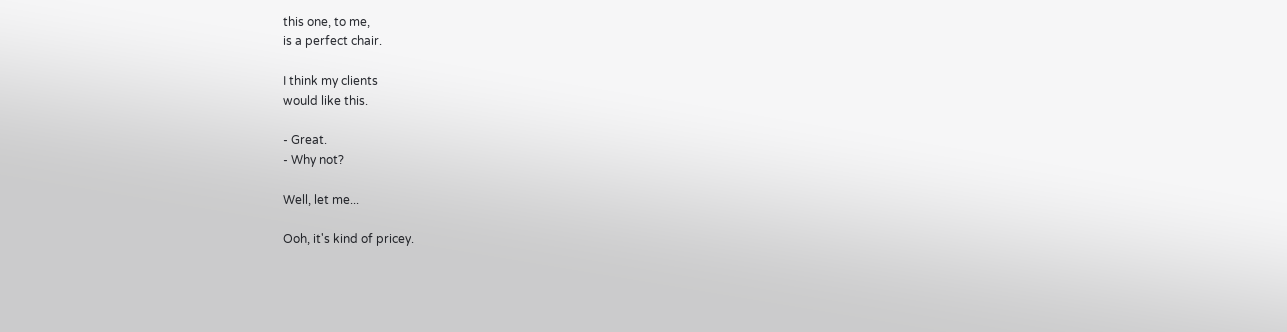this one, to me,
is a perfect chair.

I think my clients
would like this.

- Great.
- Why not?

Well, let me...

Ooh, it's kind of pricey.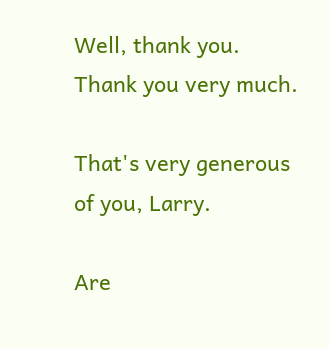Well, thank you.
Thank you very much.

That's very generous
of you, Larry.

Are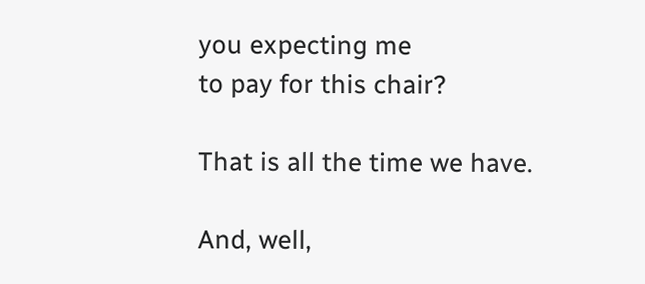you expecting me
to pay for this chair?

That is all the time we have.

And, well,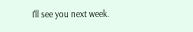I'll see you next week.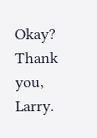Okay? Thank you, Larry.